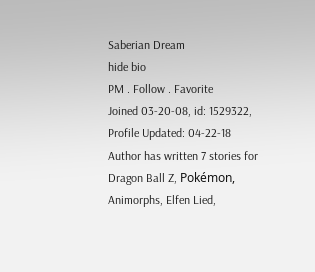Saberian Dream
hide bio
PM . Follow . Favorite
Joined 03-20-08, id: 1529322, Profile Updated: 04-22-18
Author has written 7 stories for Dragon Ball Z, Pokémon, Animorphs, Elfen Lied,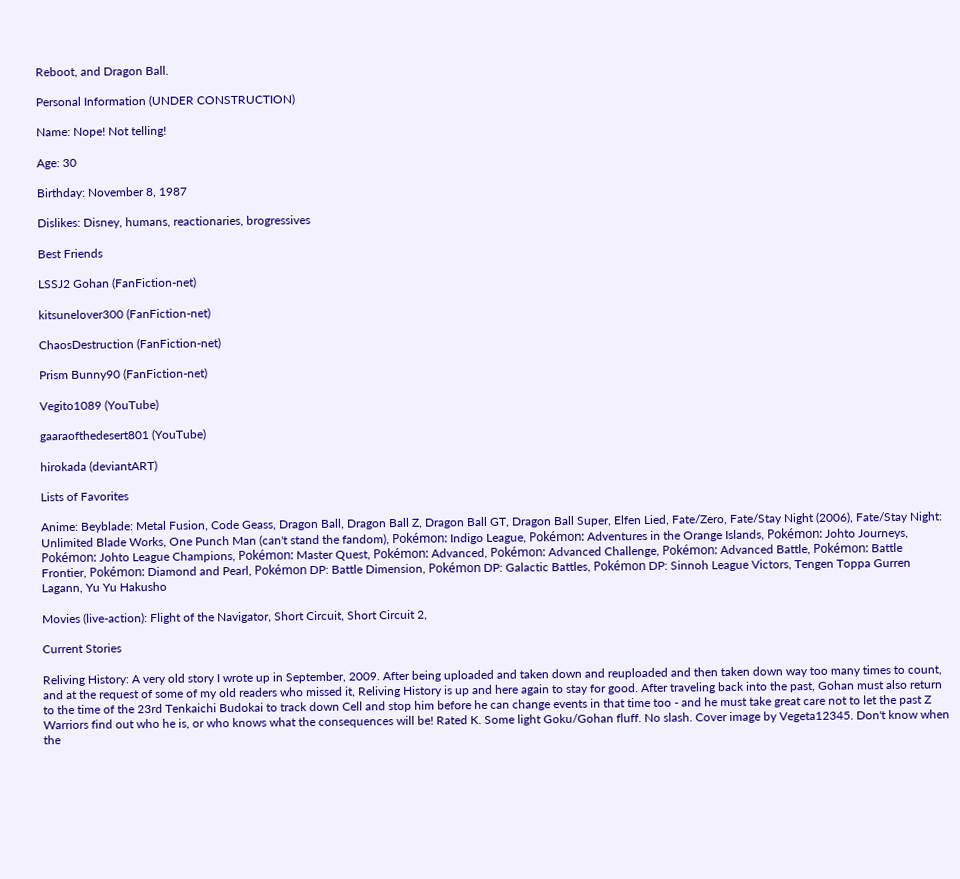Reboot, and Dragon Ball.

Personal Information (UNDER CONSTRUCTION)

Name: Nope! Not telling!

Age: 30

Birthday: November 8, 1987

Dislikes: Disney, humans, reactionaries, brogressives

Best Friends

LSSJ2 Gohan (FanFiction-net)

kitsunelover300 (FanFiction-net)

ChaosDestruction (FanFiction-net)

Prism Bunny90 (FanFiction-net)

Vegito1089 (YouTube)

gaaraofthedesert801 (YouTube)

hirokada (deviantART)

Lists of Favorites

Anime: Beyblade: Metal Fusion, Code Geass, Dragon Ball, Dragon Ball Z, Dragon Ball GT, Dragon Ball Super, Elfen Lied, Fate/Zero, Fate/Stay Night (2006), Fate/Stay Night: Unlimited Blade Works, One Punch Man (can't stand the fandom), Pokémon: Indigo League, Pokémon: Adventures in the Orange Islands, Pokémon: Johto Journeys, Pokémon: Johto League Champions, Pokémon: Master Quest, Pokémon: Advanced, Pokémon: Advanced Challenge, Pokémon: Advanced Battle, Pokémon: Battle Frontier, Pokémon: Diamond and Pearl, Pokémon DP: Battle Dimension, Pokémon DP: Galactic Battles, Pokémon DP: Sinnoh League Victors, Tengen Toppa Gurren Lagann, Yu Yu Hakusho

Movies (live-action): Flight of the Navigator, Short Circuit, Short Circuit 2,

Current Stories

Reliving History: A very old story I wrote up in September, 2009. After being uploaded and taken down and reuploaded and then taken down way too many times to count, and at the request of some of my old readers who missed it, Reliving History is up and here again to stay for good. After traveling back into the past, Gohan must also return to the time of the 23rd Tenkaichi Budokai to track down Cell and stop him before he can change events in that time too - and he must take great care not to let the past Z Warriors find out who he is, or who knows what the consequences will be! Rated K. Some light Goku/Gohan fluff. No slash. Cover image by Vegeta12345. Don't know when the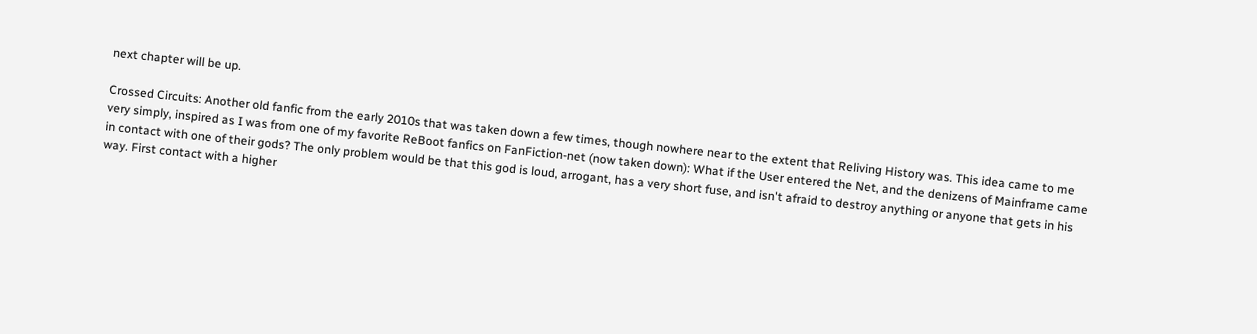next chapter will be up.

Crossed Circuits: Another old fanfic from the early 2010s that was taken down a few times, though nowhere near to the extent that Reliving History was. This idea came to me very simply, inspired as I was from one of my favorite ReBoot fanfics on FanFiction-net (now taken down): What if the User entered the Net, and the denizens of Mainframe came in contact with one of their gods? The only problem would be that this god is loud, arrogant, has a very short fuse, and isn't afraid to destroy anything or anyone that gets in his way. First contact with a higher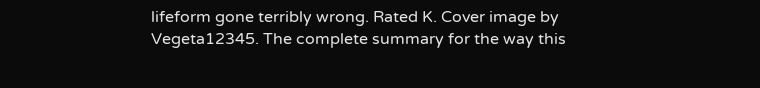lifeform gone terribly wrong. Rated K. Cover image by Vegeta12345. The complete summary for the way this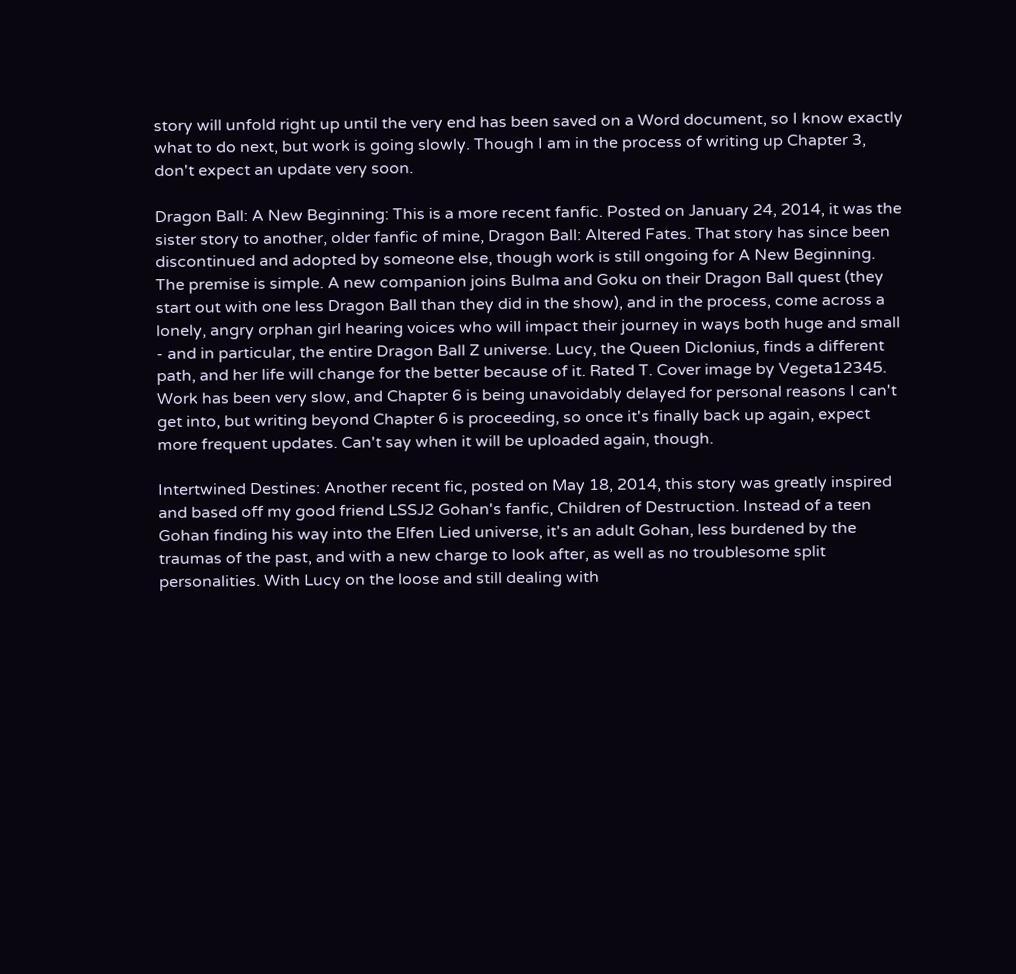story will unfold right up until the very end has been saved on a Word document, so I know exactly what to do next, but work is going slowly. Though I am in the process of writing up Chapter 3, don't expect an update very soon.

Dragon Ball: A New Beginning: This is a more recent fanfic. Posted on January 24, 2014, it was the sister story to another, older fanfic of mine, Dragon Ball: Altered Fates. That story has since been discontinued and adopted by someone else, though work is still ongoing for A New Beginning. The premise is simple. A new companion joins Bulma and Goku on their Dragon Ball quest (they start out with one less Dragon Ball than they did in the show), and in the process, come across a lonely, angry orphan girl hearing voices who will impact their journey in ways both huge and small - and in particular, the entire Dragon Ball Z universe. Lucy, the Queen Diclonius, finds a different path, and her life will change for the better because of it. Rated T. Cover image by Vegeta12345. Work has been very slow, and Chapter 6 is being unavoidably delayed for personal reasons I can't get into, but writing beyond Chapter 6 is proceeding, so once it's finally back up again, expect more frequent updates. Can't say when it will be uploaded again, though.

Intertwined Destines: Another recent fic, posted on May 18, 2014, this story was greatly inspired and based off my good friend LSSJ2 Gohan's fanfic, Children of Destruction. Instead of a teen Gohan finding his way into the Elfen Lied universe, it's an adult Gohan, less burdened by the traumas of the past, and with a new charge to look after, as well as no troublesome split personalities. With Lucy on the loose and still dealing with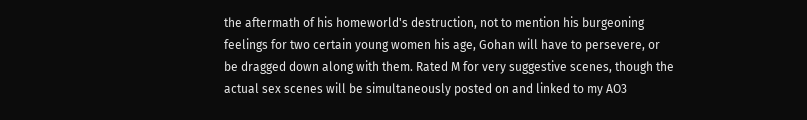the aftermath of his homeworld's destruction, not to mention his burgeoning feelings for two certain young women his age, Gohan will have to persevere, or be dragged down along with them. Rated M for very suggestive scenes, though the actual sex scenes will be simultaneously posted on and linked to my AO3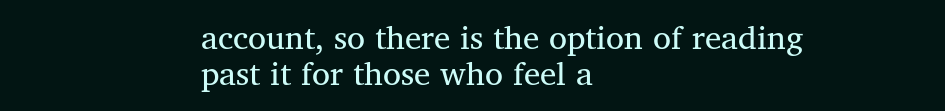account, so there is the option of reading past it for those who feel a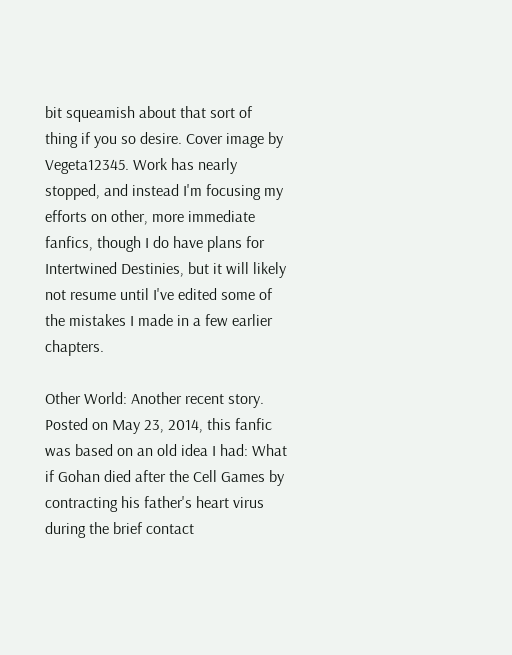bit squeamish about that sort of thing if you so desire. Cover image by Vegeta12345. Work has nearly stopped, and instead I'm focusing my efforts on other, more immediate fanfics, though I do have plans for Intertwined Destinies, but it will likely not resume until I've edited some of the mistakes I made in a few earlier chapters.

Other World: Another recent story. Posted on May 23, 2014, this fanfic was based on an old idea I had: What if Gohan died after the Cell Games by contracting his father's heart virus during the brief contact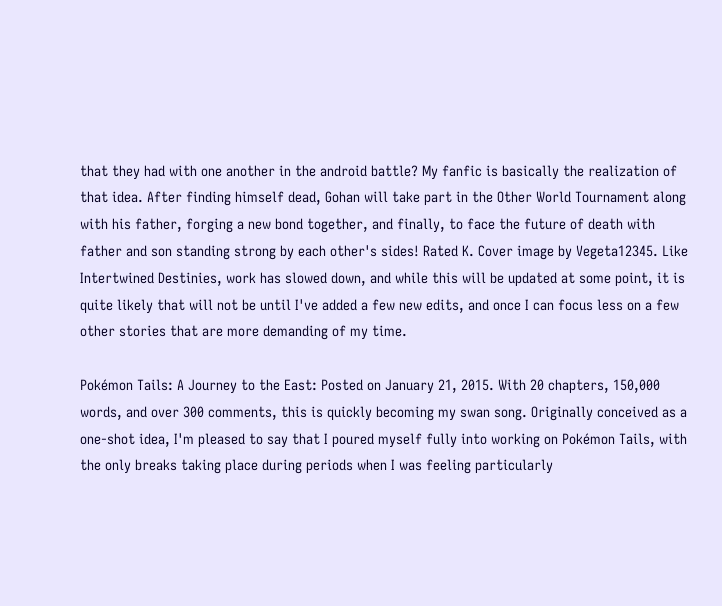that they had with one another in the android battle? My fanfic is basically the realization of that idea. After finding himself dead, Gohan will take part in the Other World Tournament along with his father, forging a new bond together, and finally, to face the future of death with father and son standing strong by each other's sides! Rated K. Cover image by Vegeta12345. Like Intertwined Destinies, work has slowed down, and while this will be updated at some point, it is quite likely that will not be until I've added a few new edits, and once I can focus less on a few other stories that are more demanding of my time.

Pokémon Tails: A Journey to the East: Posted on January 21, 2015. With 20 chapters, 150,000 words, and over 300 comments, this is quickly becoming my swan song. Originally conceived as a one-shot idea, I'm pleased to say that I poured myself fully into working on Pokémon Tails, with the only breaks taking place during periods when I was feeling particularly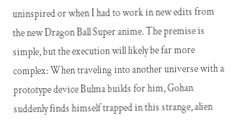uninspired or when I had to work in new edits from the new Dragon Ball Super anime. The premise is simple, but the execution will likely be far more complex: When traveling into another universe with a prototype device Bulma builds for him, Gohan suddenly finds himself trapped in this strange, alien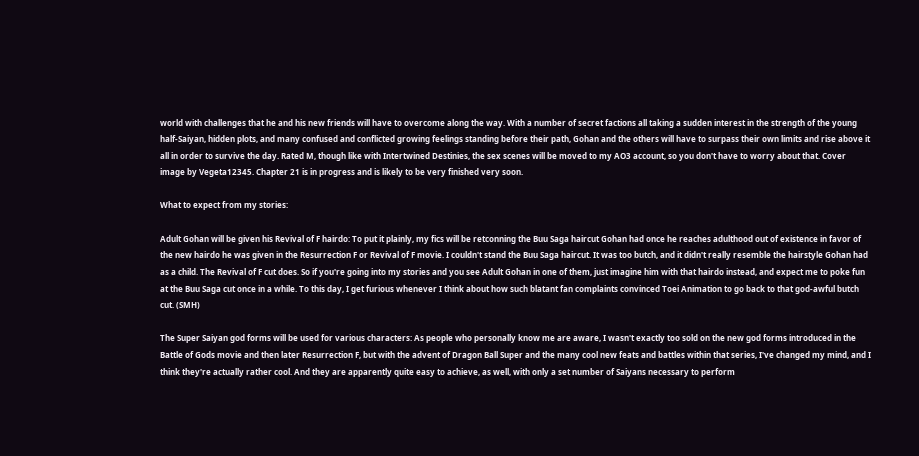world with challenges that he and his new friends will have to overcome along the way. With a number of secret factions all taking a sudden interest in the strength of the young half-Saiyan, hidden plots, and many confused and conflicted growing feelings standing before their path, Gohan and the others will have to surpass their own limits and rise above it all in order to survive the day. Rated M, though like with Intertwined Destinies, the sex scenes will be moved to my AO3 account, so you don't have to worry about that. Cover image by Vegeta12345. Chapter 21 is in progress and is likely to be very finished very soon.

What to expect from my stories:

Adult Gohan will be given his Revival of F hairdo: To put it plainly, my fics will be retconning the Buu Saga haircut Gohan had once he reaches adulthood out of existence in favor of the new hairdo he was given in the Resurrection F or Revival of F movie. I couldn't stand the Buu Saga haircut. It was too butch, and it didn't really resemble the hairstyle Gohan had as a child. The Revival of F cut does. So if you're going into my stories and you see Adult Gohan in one of them, just imagine him with that hairdo instead, and expect me to poke fun at the Buu Saga cut once in a while. To this day, I get furious whenever I think about how such blatant fan complaints convinced Toei Animation to go back to that god-awful butch cut. (SMH)

The Super Saiyan god forms will be used for various characters: As people who personally know me are aware, I wasn't exactly too sold on the new god forms introduced in the Battle of Gods movie and then later Resurrection F, but with the advent of Dragon Ball Super and the many cool new feats and battles within that series, I've changed my mind, and I think they're actually rather cool. And they are apparently quite easy to achieve, as well, with only a set number of Saiyans necessary to perform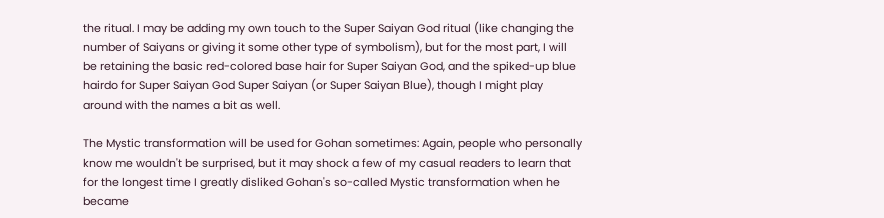the ritual. I may be adding my own touch to the Super Saiyan God ritual (like changing the number of Saiyans or giving it some other type of symbolism), but for the most part, I will be retaining the basic red-colored base hair for Super Saiyan God, and the spiked-up blue hairdo for Super Saiyan God Super Saiyan (or Super Saiyan Blue), though I might play around with the names a bit as well.

The Mystic transformation will be used for Gohan sometimes: Again, people who personally know me wouldn't be surprised, but it may shock a few of my casual readers to learn that for the longest time I greatly disliked Gohan's so-called Mystic transformation when he became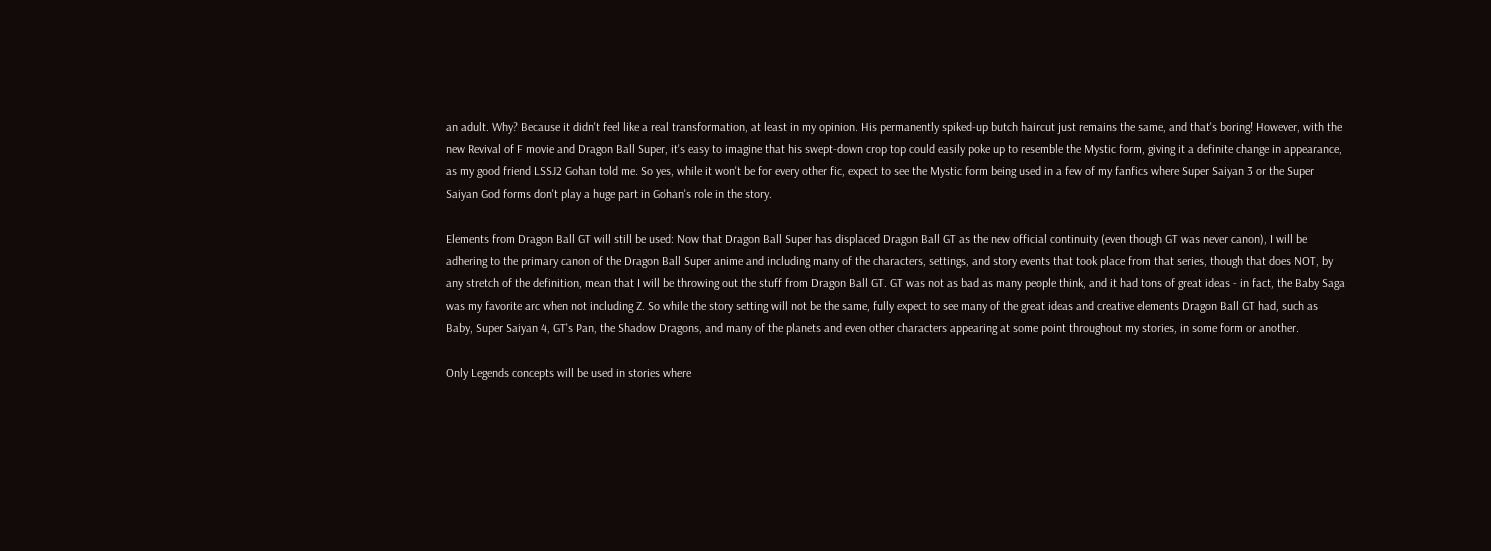an adult. Why? Because it didn't feel like a real transformation, at least in my opinion. His permanently spiked-up butch haircut just remains the same, and that's boring! However, with the new Revival of F movie and Dragon Ball Super, it's easy to imagine that his swept-down crop top could easily poke up to resemble the Mystic form, giving it a definite change in appearance, as my good friend LSSJ2 Gohan told me. So yes, while it won't be for every other fic, expect to see the Mystic form being used in a few of my fanfics where Super Saiyan 3 or the Super Saiyan God forms don't play a huge part in Gohan's role in the story.

Elements from Dragon Ball GT will still be used: Now that Dragon Ball Super has displaced Dragon Ball GT as the new official continuity (even though GT was never canon), I will be adhering to the primary canon of the Dragon Ball Super anime and including many of the characters, settings, and story events that took place from that series, though that does NOT, by any stretch of the definition, mean that I will be throwing out the stuff from Dragon Ball GT. GT was not as bad as many people think, and it had tons of great ideas - in fact, the Baby Saga was my favorite arc when not including Z. So while the story setting will not be the same, fully expect to see many of the great ideas and creative elements Dragon Ball GT had, such as Baby, Super Saiyan 4, GT's Pan, the Shadow Dragons, and many of the planets and even other characters appearing at some point throughout my stories, in some form or another.

Only Legends concepts will be used in stories where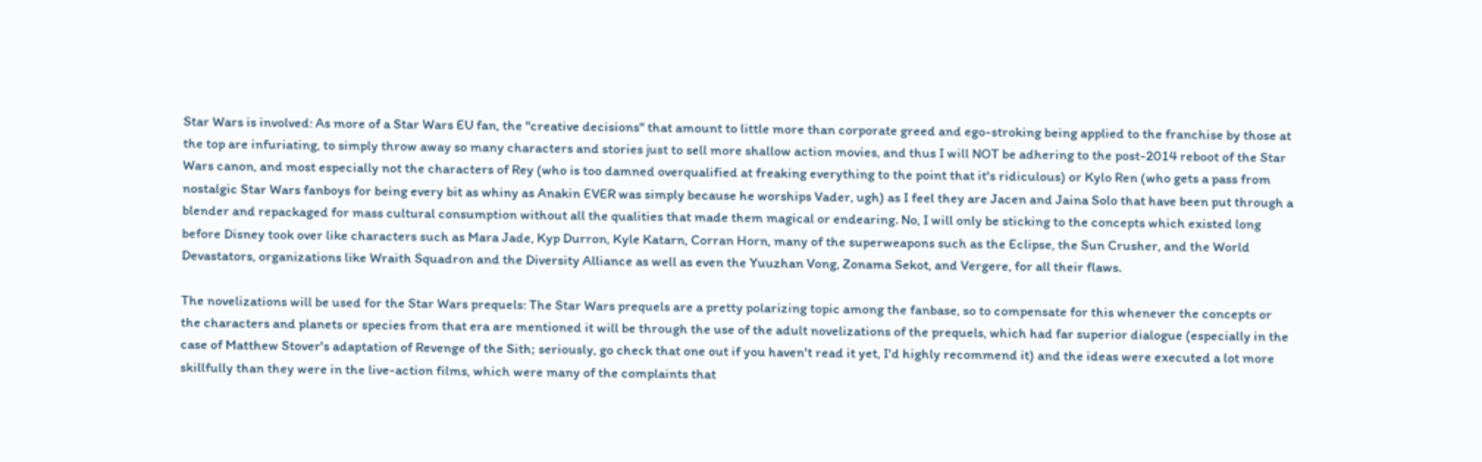Star Wars is involved: As more of a Star Wars EU fan, the "creative decisions" that amount to little more than corporate greed and ego-stroking being applied to the franchise by those at the top are infuriating, to simply throw away so many characters and stories just to sell more shallow action movies, and thus I will NOT be adhering to the post-2014 reboot of the Star Wars canon, and most especially not the characters of Rey (who is too damned overqualified at freaking everything to the point that it's ridiculous) or Kylo Ren (who gets a pass from nostalgic Star Wars fanboys for being every bit as whiny as Anakin EVER was simply because he worships Vader, ugh) as I feel they are Jacen and Jaina Solo that have been put through a blender and repackaged for mass cultural consumption without all the qualities that made them magical or endearing. No, I will only be sticking to the concepts which existed long before Disney took over like characters such as Mara Jade, Kyp Durron, Kyle Katarn, Corran Horn, many of the superweapons such as the Eclipse, the Sun Crusher, and the World Devastators, organizations like Wraith Squadron and the Diversity Alliance as well as even the Yuuzhan Vong, Zonama Sekot, and Vergere, for all their flaws.

The novelizations will be used for the Star Wars prequels: The Star Wars prequels are a pretty polarizing topic among the fanbase, so to compensate for this whenever the concepts or the characters and planets or species from that era are mentioned it will be through the use of the adult novelizations of the prequels, which had far superior dialogue (especially in the case of Matthew Stover's adaptation of Revenge of the Sith; seriously, go check that one out if you haven't read it yet, I'd highly recommend it) and the ideas were executed a lot more skillfully than they were in the live-action films, which were many of the complaints that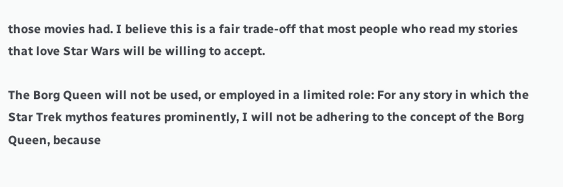those movies had. I believe this is a fair trade-off that most people who read my stories that love Star Wars will be willing to accept.

The Borg Queen will not be used, or employed in a limited role: For any story in which the Star Trek mythos features prominently, I will not be adhering to the concept of the Borg Queen, because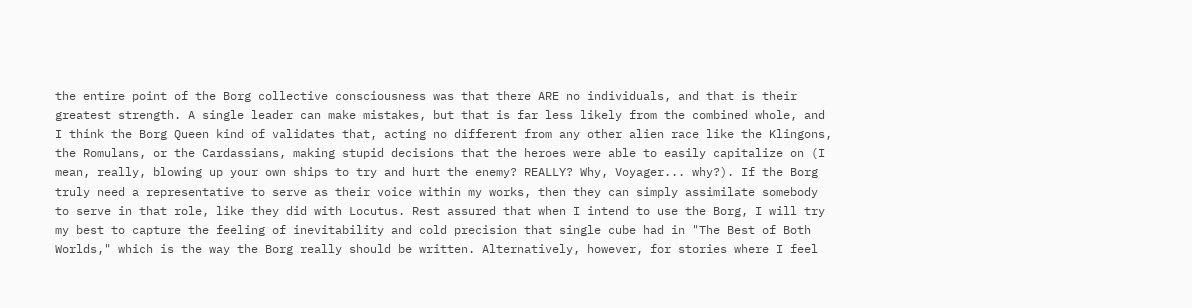the entire point of the Borg collective consciousness was that there ARE no individuals, and that is their greatest strength. A single leader can make mistakes, but that is far less likely from the combined whole, and I think the Borg Queen kind of validates that, acting no different from any other alien race like the Klingons, the Romulans, or the Cardassians, making stupid decisions that the heroes were able to easily capitalize on (I mean, really, blowing up your own ships to try and hurt the enemy? REALLY? Why, Voyager... why?). If the Borg truly need a representative to serve as their voice within my works, then they can simply assimilate somebody to serve in that role, like they did with Locutus. Rest assured that when I intend to use the Borg, I will try my best to capture the feeling of inevitability and cold precision that single cube had in "The Best of Both Worlds," which is the way the Borg really should be written. Alternatively, however, for stories where I feel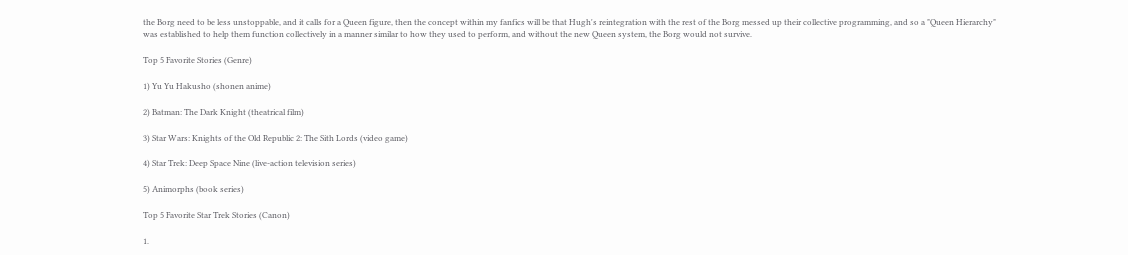the Borg need to be less unstoppable, and it calls for a Queen figure, then the concept within my fanfics will be that Hugh's reintegration with the rest of the Borg messed up their collective programming, and so a "Queen Hierarchy" was established to help them function collectively in a manner similar to how they used to perform, and without the new Queen system, the Borg would not survive.

Top 5 Favorite Stories (Genre)

1) Yu Yu Hakusho (shonen anime)

2) Batman: The Dark Knight (theatrical film)

3) Star Wars: Knights of the Old Republic 2: The Sith Lords (video game)

4) Star Trek: Deep Space Nine (live-action television series)

5) Animorphs (book series)

Top 5 Favorite Star Trek Stories (Canon)

1.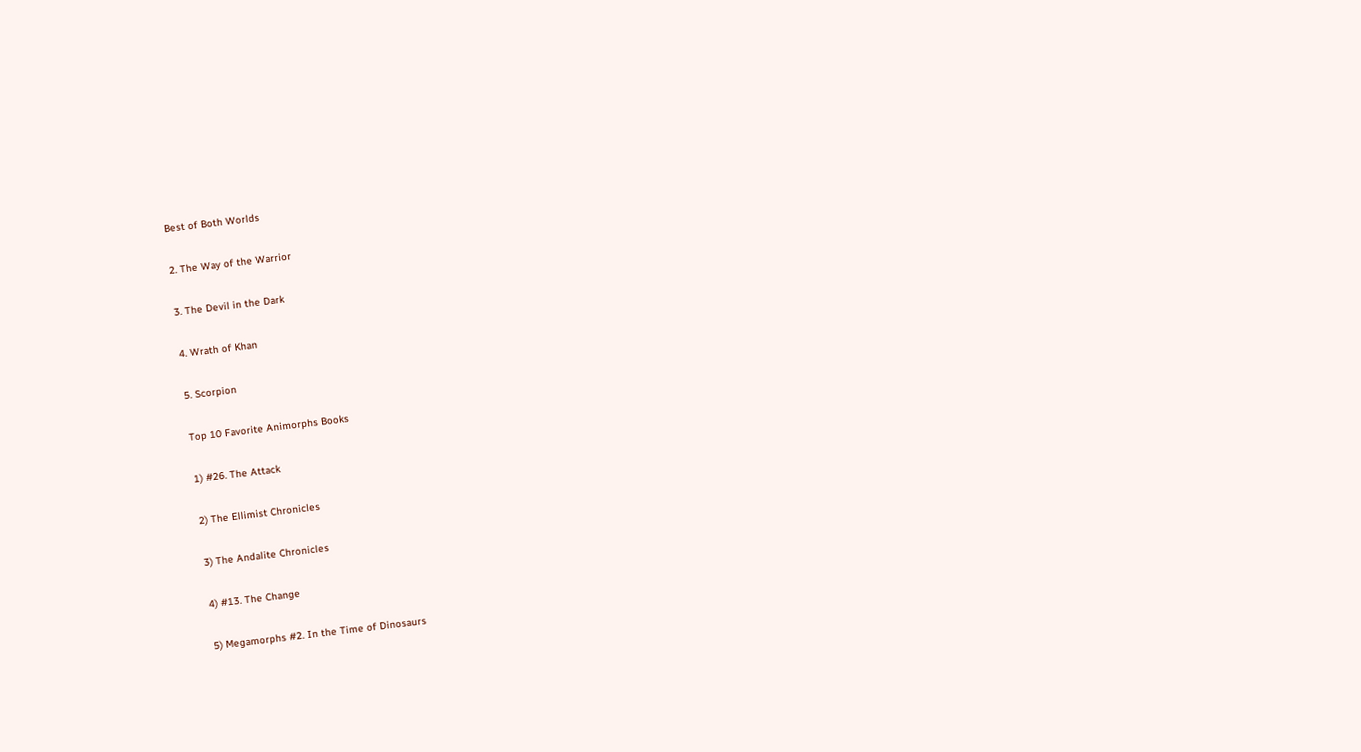Best of Both Worlds

2. The Way of the Warrior

3. The Devil in the Dark

4. Wrath of Khan

5. Scorpion

Top 10 Favorite Animorphs Books

1) #26. The Attack

2) The Ellimist Chronicles

3) The Andalite Chronicles

4) #13. The Change

5) Megamorphs #2. In the Time of Dinosaurs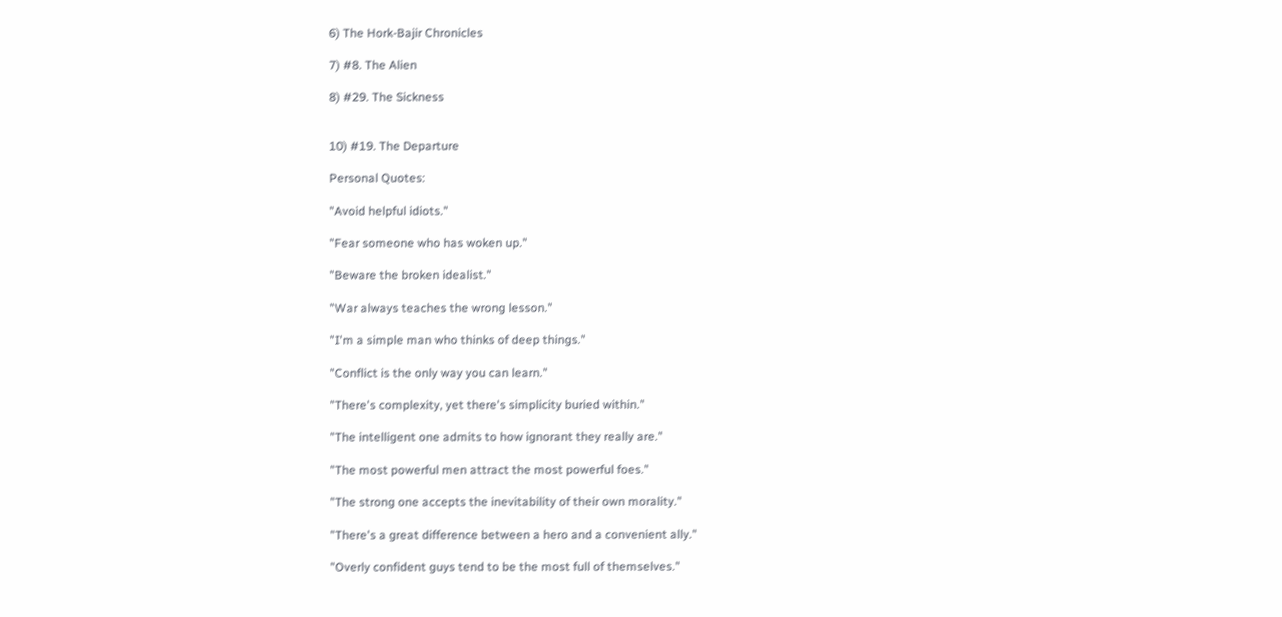6) The Hork-Bajir Chronicles

7) #8. The Alien

8) #29. The Sickness


10) #19. The Departure

Personal Quotes:

"Avoid helpful idiots."

"Fear someone who has woken up."

"Beware the broken idealist."

"War always teaches the wrong lesson."

"I'm a simple man who thinks of deep things."

"Conflict is the only way you can learn."

"There's complexity, yet there's simplicity buried within."

"The intelligent one admits to how ignorant they really are."

"The most powerful men attract the most powerful foes."

"The strong one accepts the inevitability of their own morality."

"There's a great difference between a hero and a convenient ally."

"Overly confident guys tend to be the most full of themselves."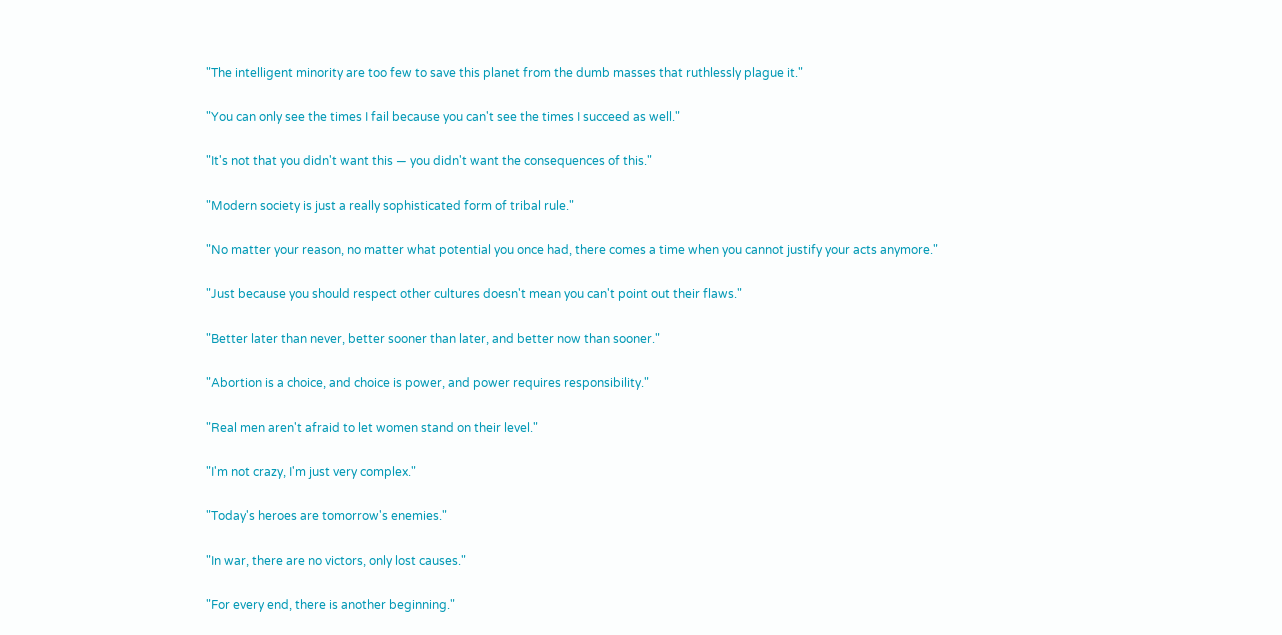"The intelligent minority are too few to save this planet from the dumb masses that ruthlessly plague it."

"You can only see the times I fail because you can't see the times I succeed as well."

"It's not that you didn't want this — you didn't want the consequences of this."

"Modern society is just a really sophisticated form of tribal rule."

"No matter your reason, no matter what potential you once had, there comes a time when you cannot justify your acts anymore."

"Just because you should respect other cultures doesn't mean you can't point out their flaws."

"Better later than never, better sooner than later, and better now than sooner."

"Abortion is a choice, and choice is power, and power requires responsibility."

"Real men aren't afraid to let women stand on their level."

"I'm not crazy, I'm just very complex."

"Today's heroes are tomorrow's enemies."

"In war, there are no victors, only lost causes."

"For every end, there is another beginning."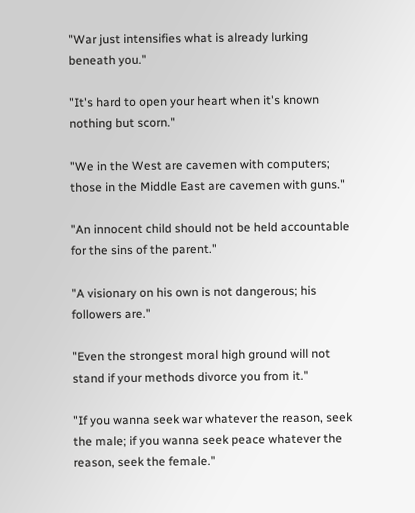"War just intensifies what is already lurking beneath you."

"It's hard to open your heart when it's known nothing but scorn."

"We in the West are cavemen with computers; those in the Middle East are cavemen with guns."

"An innocent child should not be held accountable for the sins of the parent."

"A visionary on his own is not dangerous; his followers are."

"Even the strongest moral high ground will not stand if your methods divorce you from it."

"If you wanna seek war whatever the reason, seek the male; if you wanna seek peace whatever the reason, seek the female."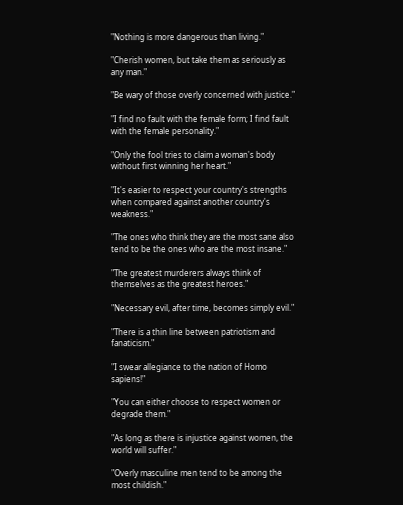"Nothing is more dangerous than living."

"Cherish women, but take them as seriously as any man."

"Be wary of those overly concerned with justice."

"I find no fault with the female form; I find fault with the female personality."

"Only the fool tries to claim a woman's body without first winning her heart."

"It's easier to respect your country's strengths when compared against another country's weakness."

"The ones who think they are the most sane also tend to be the ones who are the most insane."

"The greatest murderers always think of themselves as the greatest heroes."

"Necessary evil, after time, becomes simply evil."

"There is a thin line between patriotism and fanaticism."

"I swear allegiance to the nation of Homo sapiens!"

"You can either choose to respect women or degrade them."

"As long as there is injustice against women, the world will suffer."

"Overly masculine men tend to be among the most childish."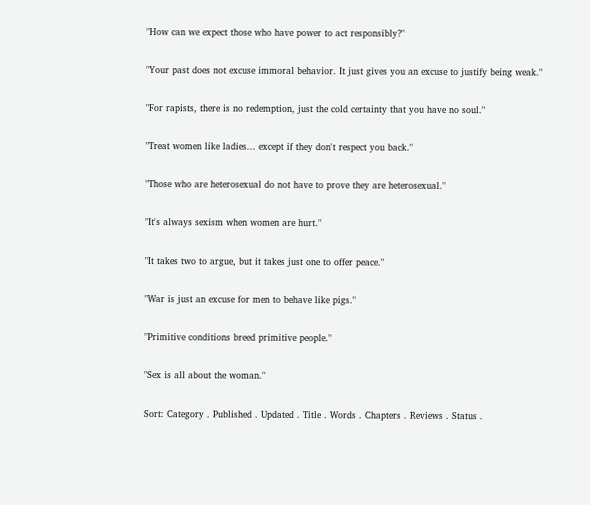"How can we expect those who have power to act responsibly?"

"Your past does not excuse immoral behavior. It just gives you an excuse to justify being weak."

"For rapists, there is no redemption, just the cold certainty that you have no soul."

"Treat women like ladies... except if they don't respect you back."

"Those who are heterosexual do not have to prove they are heterosexual."

"It's always sexism when women are hurt."

"It takes two to argue, but it takes just one to offer peace."

"War is just an excuse for men to behave like pigs."

"Primitive conditions breed primitive people."

"Sex is all about the woman."

Sort: Category . Published . Updated . Title . Words . Chapters . Reviews . Status .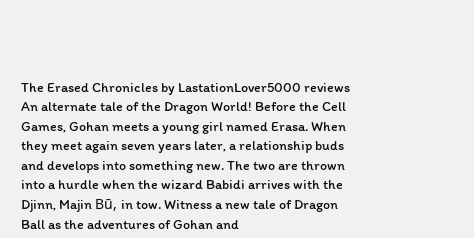The Erased Chronicles by LastationLover5000 reviews
An alternate tale of the Dragon World! Before the Cell Games, Gohan meets a young girl named Erasa. When they meet again seven years later, a relationship buds and develops into something new. The two are thrown into a hurdle when the wizard Babidi arrives with the Djinn, Majin Bū, in tow. Witness a new tale of Dragon Ball as the adventures of Gohan and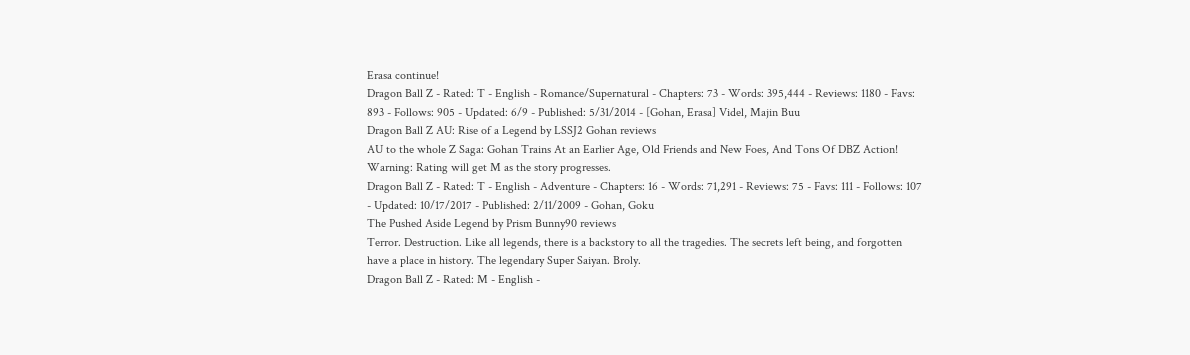Erasa continue!
Dragon Ball Z - Rated: T - English - Romance/Supernatural - Chapters: 73 - Words: 395,444 - Reviews: 1180 - Favs: 893 - Follows: 905 - Updated: 6/9 - Published: 5/31/2014 - [Gohan, Erasa] Videl, Majin Buu
Dragon Ball Z AU: Rise of a Legend by LSSJ2 Gohan reviews
AU to the whole Z Saga: Gohan Trains At an Earlier Age, Old Friends and New Foes, And Tons Of DBZ Action! Warning: Rating will get M as the story progresses.
Dragon Ball Z - Rated: T - English - Adventure - Chapters: 16 - Words: 71,291 - Reviews: 75 - Favs: 111 - Follows: 107 - Updated: 10/17/2017 - Published: 2/11/2009 - Gohan, Goku
The Pushed Aside Legend by Prism Bunny90 reviews
Terror. Destruction. Like all legends, there is a backstory to all the tragedies. The secrets left being, and forgotten have a place in history. The legendary Super Saiyan. Broly.
Dragon Ball Z - Rated: M - English -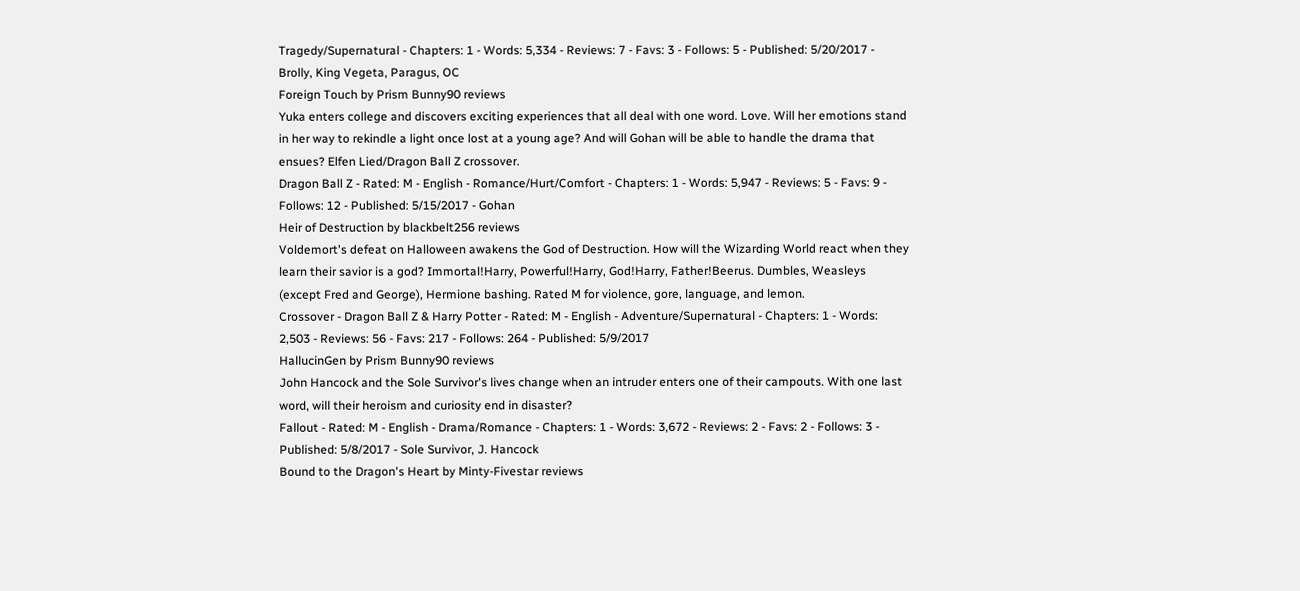Tragedy/Supernatural - Chapters: 1 - Words: 5,334 - Reviews: 7 - Favs: 3 - Follows: 5 - Published: 5/20/2017 - Brolly, King Vegeta, Paragus, OC
Foreign Touch by Prism Bunny90 reviews
Yuka enters college and discovers exciting experiences that all deal with one word. Love. Will her emotions stand in her way to rekindle a light once lost at a young age? And will Gohan will be able to handle the drama that ensues? Elfen Lied/Dragon Ball Z crossover.
Dragon Ball Z - Rated: M - English - Romance/Hurt/Comfort - Chapters: 1 - Words: 5,947 - Reviews: 5 - Favs: 9 - Follows: 12 - Published: 5/15/2017 - Gohan
Heir of Destruction by blackbelt256 reviews
Voldemort's defeat on Halloween awakens the God of Destruction. How will the Wizarding World react when they learn their savior is a god? Immortal!Harry, Powerful!Harry, God!Harry, Father!Beerus. Dumbles, Weasleys (except Fred and George), Hermione bashing. Rated M for violence, gore, language, and lemon.
Crossover - Dragon Ball Z & Harry Potter - Rated: M - English - Adventure/Supernatural - Chapters: 1 - Words: 2,503 - Reviews: 56 - Favs: 217 - Follows: 264 - Published: 5/9/2017
HallucinGen by Prism Bunny90 reviews
John Hancock and the Sole Survivor's lives change when an intruder enters one of their campouts. With one last word, will their heroism and curiosity end in disaster?
Fallout - Rated: M - English - Drama/Romance - Chapters: 1 - Words: 3,672 - Reviews: 2 - Favs: 2 - Follows: 3 - Published: 5/8/2017 - Sole Survivor, J. Hancock
Bound to the Dragon's Heart by Minty-Fivestar reviews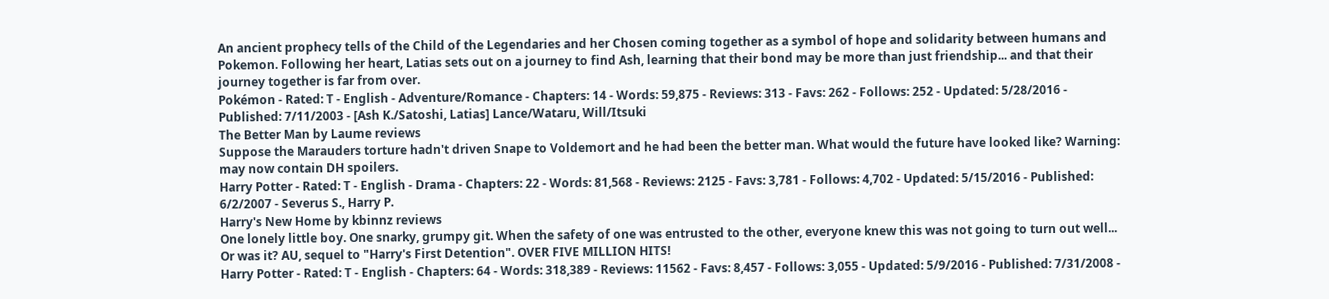An ancient prophecy tells of the Child of the Legendaries and her Chosen coming together as a symbol of hope and solidarity between humans and Pokemon. Following her heart, Latias sets out on a journey to find Ash, learning that their bond may be more than just friendship... and that their journey together is far from over.
Pokémon - Rated: T - English - Adventure/Romance - Chapters: 14 - Words: 59,875 - Reviews: 313 - Favs: 262 - Follows: 252 - Updated: 5/28/2016 - Published: 7/11/2003 - [Ash K./Satoshi, Latias] Lance/Wataru, Will/Itsuki
The Better Man by Laume reviews
Suppose the Marauders torture hadn't driven Snape to Voldemort and he had been the better man. What would the future have looked like? Warning: may now contain DH spoilers.
Harry Potter - Rated: T - English - Drama - Chapters: 22 - Words: 81,568 - Reviews: 2125 - Favs: 3,781 - Follows: 4,702 - Updated: 5/15/2016 - Published: 6/2/2007 - Severus S., Harry P.
Harry's New Home by kbinnz reviews
One lonely little boy. One snarky, grumpy git. When the safety of one was entrusted to the other, everyone knew this was not going to turn out well... Or was it? AU, sequel to "Harry's First Detention". OVER FIVE MILLION HITS!
Harry Potter - Rated: T - English - Chapters: 64 - Words: 318,389 - Reviews: 11562 - Favs: 8,457 - Follows: 3,055 - Updated: 5/9/2016 - Published: 7/31/2008 -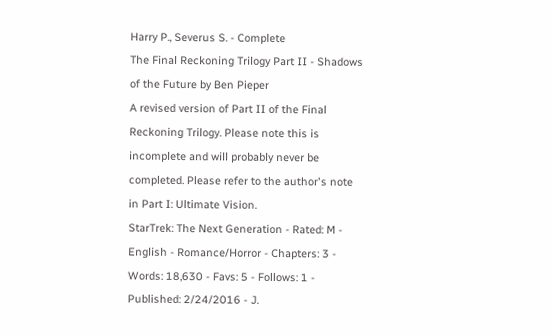Harry P., Severus S. - Complete
The Final Reckoning Trilogy Part II - Shadows of the Future by Ben Pieper
A revised version of Part II of the Final Reckoning Trilogy. Please note this is incomplete and will probably never be completed. Please refer to the author's note in Part I: Ultimate Vision.
StarTrek: The Next Generation - Rated: M - English - Romance/Horror - Chapters: 3 - Words: 18,630 - Favs: 5 - Follows: 1 - Published: 2/24/2016 - J.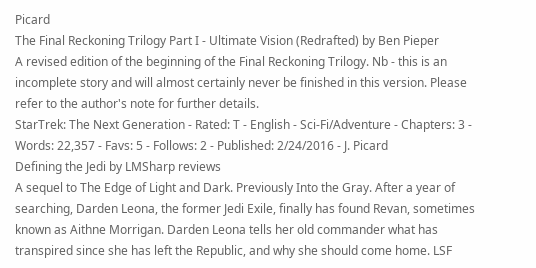Picard
The Final Reckoning Trilogy Part I - Ultimate Vision (Redrafted) by Ben Pieper
A revised edition of the beginning of the Final Reckoning Trilogy. Nb - this is an incomplete story and will almost certainly never be finished in this version. Please refer to the author's note for further details.
StarTrek: The Next Generation - Rated: T - English - Sci-Fi/Adventure - Chapters: 3 - Words: 22,357 - Favs: 5 - Follows: 2 - Published: 2/24/2016 - J. Picard
Defining the Jedi by LMSharp reviews
A sequel to The Edge of Light and Dark. Previously Into the Gray. After a year of searching, Darden Leona, the former Jedi Exile, finally has found Revan, sometimes known as Aithne Morrigan. Darden Leona tells her old commander what has transpired since she has left the Republic, and why she should come home. LSF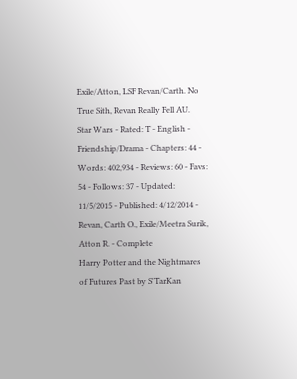Exile/Atton, LSF Revan/Carth. No True Sith, Revan Really Fell AU.
Star Wars - Rated: T - English - Friendship/Drama - Chapters: 44 - Words: 402,934 - Reviews: 60 - Favs: 54 - Follows: 37 - Updated: 11/5/2015 - Published: 4/12/2014 - Revan, Carth O., Exile/Meetra Surik, Atton R. - Complete
Harry Potter and the Nightmares of Futures Past by S'TarKan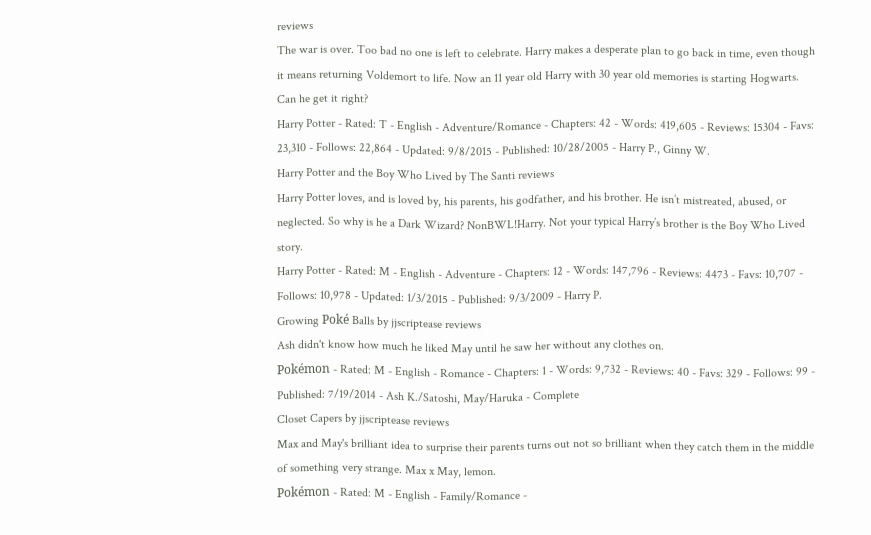reviews
The war is over. Too bad no one is left to celebrate. Harry makes a desperate plan to go back in time, even though it means returning Voldemort to life. Now an 11 year old Harry with 30 year old memories is starting Hogwarts. Can he get it right?
Harry Potter - Rated: T - English - Adventure/Romance - Chapters: 42 - Words: 419,605 - Reviews: 15304 - Favs: 23,310 - Follows: 22,864 - Updated: 9/8/2015 - Published: 10/28/2005 - Harry P., Ginny W.
Harry Potter and the Boy Who Lived by The Santi reviews
Harry Potter loves, and is loved by, his parents, his godfather, and his brother. He isn’t mistreated, abused, or neglected. So why is he a Dark Wizard? NonBWL!Harry. Not your typical Harry’s brother is the Boy Who Lived story.
Harry Potter - Rated: M - English - Adventure - Chapters: 12 - Words: 147,796 - Reviews: 4473 - Favs: 10,707 - Follows: 10,978 - Updated: 1/3/2015 - Published: 9/3/2009 - Harry P.
Growing Poké Balls by jjscriptease reviews
Ash didn't know how much he liked May until he saw her without any clothes on.
Pokémon - Rated: M - English - Romance - Chapters: 1 - Words: 9,732 - Reviews: 40 - Favs: 329 - Follows: 99 - Published: 7/19/2014 - Ash K./Satoshi, May/Haruka - Complete
Closet Capers by jjscriptease reviews
Max and May's brilliant idea to surprise their parents turns out not so brilliant when they catch them in the middle of something very strange. Max x May, lemon.
Pokémon - Rated: M - English - Family/Romance -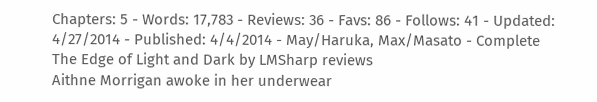Chapters: 5 - Words: 17,783 - Reviews: 36 - Favs: 86 - Follows: 41 - Updated: 4/27/2014 - Published: 4/4/2014 - May/Haruka, Max/Masato - Complete
The Edge of Light and Dark by LMSharp reviews
Aithne Morrigan awoke in her underwear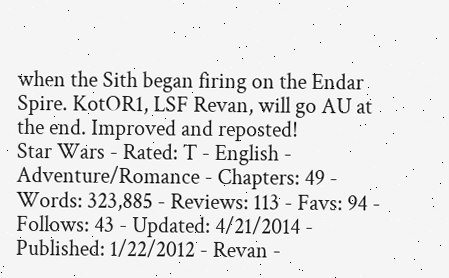when the Sith began firing on the Endar Spire. KotOR1, LSF Revan, will go AU at the end. Improved and reposted!
Star Wars - Rated: T - English - Adventure/Romance - Chapters: 49 - Words: 323,885 - Reviews: 113 - Favs: 94 - Follows: 43 - Updated: 4/21/2014 - Published: 1/22/2012 - Revan -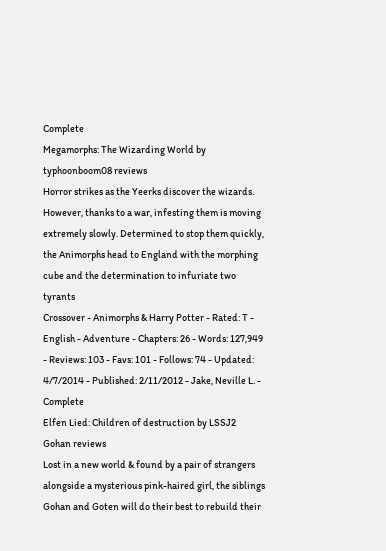Complete
Megamorphs: The Wizarding World by typhoonboom08 reviews
Horror strikes as the Yeerks discover the wizards. However, thanks to a war, infesting them is moving extremely slowly. Determined to stop them quickly, the Animorphs head to England with the morphing cube and the determination to infuriate two tyrants
Crossover - Animorphs & Harry Potter - Rated: T - English - Adventure - Chapters: 26 - Words: 127,949 - Reviews: 103 - Favs: 101 - Follows: 74 - Updated: 4/7/2014 - Published: 2/11/2012 - Jake, Neville L. - Complete
Elfen Lied: Children of destruction by LSSJ2 Gohan reviews
Lost in a new world & found by a pair of strangers alongside a mysterious pink-haired girl, the siblings Gohan and Goten will do their best to rebuild their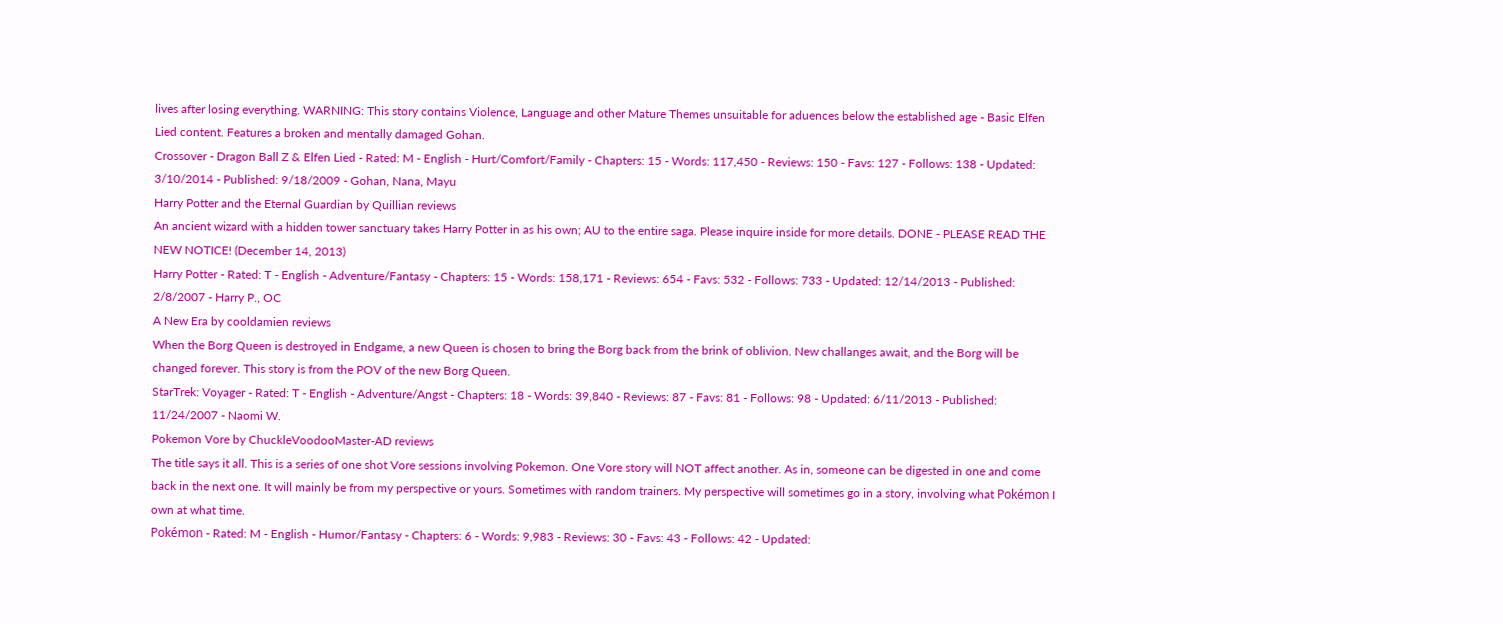lives after losing everything. WARNING: This story contains Violence, Language and other Mature Themes unsuitable for aduences below the established age - Basic Elfen Lied content. Features a broken and mentally damaged Gohan.
Crossover - Dragon Ball Z & Elfen Lied - Rated: M - English - Hurt/Comfort/Family - Chapters: 15 - Words: 117,450 - Reviews: 150 - Favs: 127 - Follows: 138 - Updated: 3/10/2014 - Published: 9/18/2009 - Gohan, Nana, Mayu
Harry Potter and the Eternal Guardian by Quillian reviews
An ancient wizard with a hidden tower sanctuary takes Harry Potter in as his own; AU to the entire saga. Please inquire inside for more details. DONE - PLEASE READ THE NEW NOTICE! (December 14, 2013)
Harry Potter - Rated: T - English - Adventure/Fantasy - Chapters: 15 - Words: 158,171 - Reviews: 654 - Favs: 532 - Follows: 733 - Updated: 12/14/2013 - Published: 2/8/2007 - Harry P., OC
A New Era by cooldamien reviews
When the Borg Queen is destroyed in Endgame, a new Queen is chosen to bring the Borg back from the brink of oblivion. New challanges await, and the Borg will be changed forever. This story is from the POV of the new Borg Queen.
StarTrek: Voyager - Rated: T - English - Adventure/Angst - Chapters: 18 - Words: 39,840 - Reviews: 87 - Favs: 81 - Follows: 98 - Updated: 6/11/2013 - Published: 11/24/2007 - Naomi W.
Pokemon Vore by ChuckleVoodooMaster-AD reviews
The title says it all. This is a series of one shot Vore sessions involving Pokemon. One Vore story will NOT affect another. As in, someone can be digested in one and come back in the next one. It will mainly be from my perspective or yours. Sometimes with random trainers. My perspective will sometimes go in a story, involving what Pokémon I own at what time.
Pokémon - Rated: M - English - Humor/Fantasy - Chapters: 6 - Words: 9,983 - Reviews: 30 - Favs: 43 - Follows: 42 - Updated: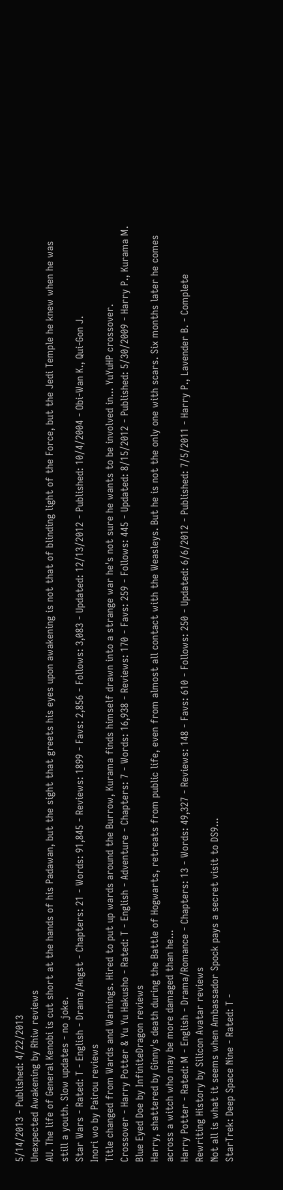5/14/2013 - Published: 4/22/2013
Unexpected Awakening by Rhiw reviews
AU. The life of General Kenobi is cut short at the hands of his Padawan, but the sight that greets his eyes upon awakening is not that of blinding light of the Force, but the Jedi Temple he knew when he was still a youth. Slow updates - no joke.
Star Wars - Rated: T - English - Drama/Angst - Chapters: 21 - Words: 91,845 - Reviews: 1899 - Favs: 2,856 - Follows: 3,083 - Updated: 12/13/2012 - Published: 10/4/2004 - Obi-Wan K., Qui-Gon J.
Inori wo by Pairou reviews
Title changed from Wards and Warnings. Hired to put up wards around the Burrow, Kurama finds himself drawn into a strange war he's not sure he wants to be involved in... YuYuHP crossover.
Crossover - Harry Potter & Yu Yu Hakusho - Rated: T - English - Adventure - Chapters: 7 - Words: 16,938 - Reviews: 170 - Favs: 259 - Follows: 445 - Updated: 8/15/2012 - Published: 5/30/2009 - Harry P., Kurama M.
Blue Eyed Doe by InfiniteDragon reviews
Harry, shattered by Ginny's death during the Battle of Hogwarts, retreats from public life, even from almost all contact with the Weasleys. But he is not the only one with scars. Six months later he comes across a witch who may be more damaged than he...
Harry Potter - Rated: M - English - Drama/Romance - Chapters: 13 - Words: 49,327 - Reviews: 148 - Favs: 610 - Follows: 250 - Updated: 6/6/2012 - Published: 7/5/2011 - Harry P., Lavender B. - Complete
Rewriting History by Silicon Avatar reviews
Not all is what it seems when Ambassador Spock pays a secret visit to DS9...
StarTrek: Deep Space Nine - Rated: T -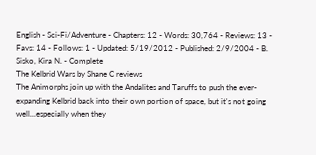English - Sci-Fi/Adventure - Chapters: 12 - Words: 30,764 - Reviews: 13 - Favs: 14 - Follows: 1 - Updated: 5/19/2012 - Published: 2/9/2004 - B. Sisko, Kira N. - Complete
The Kelbrid Wars by Shane C reviews
The Animorphs join up with the Andalites and Taruffs to push the ever-expanding Kelbrid back into their own portion of space, but it's not going well...especially when they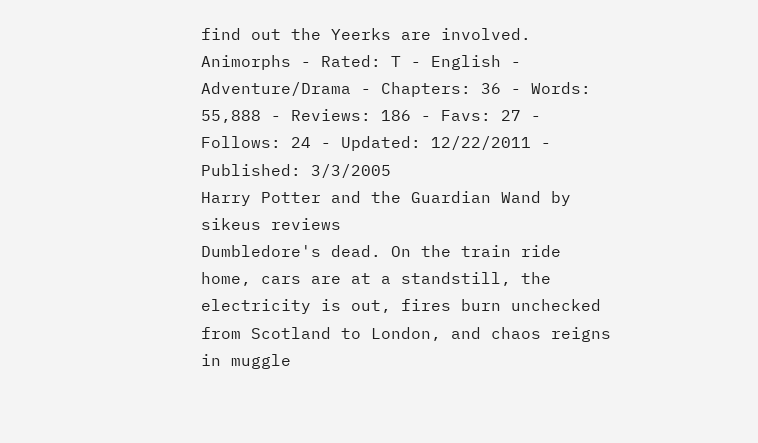find out the Yeerks are involved.
Animorphs - Rated: T - English - Adventure/Drama - Chapters: 36 - Words: 55,888 - Reviews: 186 - Favs: 27 - Follows: 24 - Updated: 12/22/2011 - Published: 3/3/2005
Harry Potter and the Guardian Wand by sikeus reviews
Dumbledore's dead. On the train ride home, cars are at a standstill, the electricity is out, fires burn unchecked from Scotland to London, and chaos reigns in muggle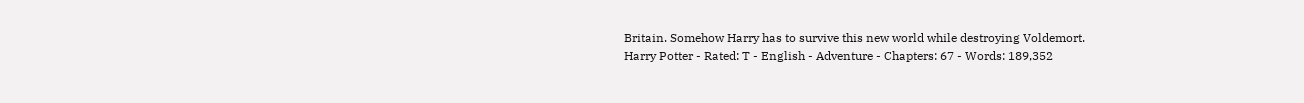Britain. Somehow Harry has to survive this new world while destroying Voldemort.
Harry Potter - Rated: T - English - Adventure - Chapters: 67 - Words: 189,352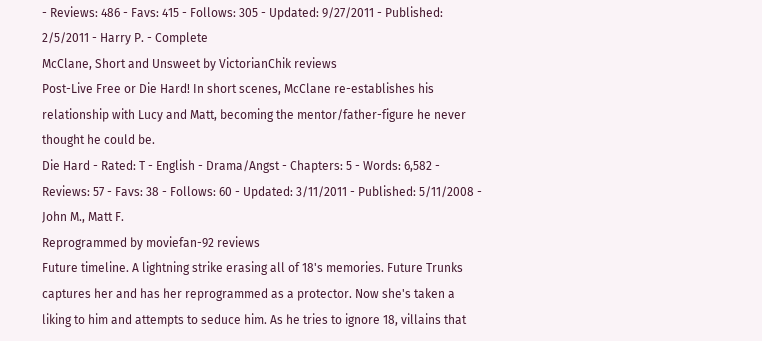- Reviews: 486 - Favs: 415 - Follows: 305 - Updated: 9/27/2011 - Published: 2/5/2011 - Harry P. - Complete
McClane, Short and Unsweet by VictorianChik reviews
Post-Live Free or Die Hard! In short scenes, McClane re-establishes his relationship with Lucy and Matt, becoming the mentor/father-figure he never thought he could be.
Die Hard - Rated: T - English - Drama/Angst - Chapters: 5 - Words: 6,582 - Reviews: 57 - Favs: 38 - Follows: 60 - Updated: 3/11/2011 - Published: 5/11/2008 - John M., Matt F.
Reprogrammed by moviefan-92 reviews
Future timeline. A lightning strike erasing all of 18's memories. Future Trunks captures her and has her reprogrammed as a protector. Now she's taken a liking to him and attempts to seduce him. As he tries to ignore 18, villains that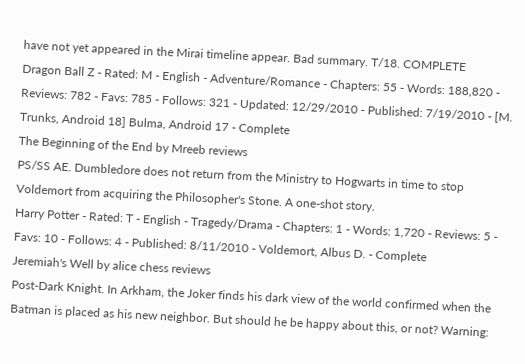have not yet appeared in the Mirai timeline appear. Bad summary. T/18. COMPLETE
Dragon Ball Z - Rated: M - English - Adventure/Romance - Chapters: 55 - Words: 188,820 - Reviews: 782 - Favs: 785 - Follows: 321 - Updated: 12/29/2010 - Published: 7/19/2010 - [M. Trunks, Android 18] Bulma, Android 17 - Complete
The Beginning of the End by Mreeb reviews
PS/SS AE. Dumbledore does not return from the Ministry to Hogwarts in time to stop Voldemort from acquiring the Philosopher's Stone. A one-shot story.
Harry Potter - Rated: T - English - Tragedy/Drama - Chapters: 1 - Words: 1,720 - Reviews: 5 - Favs: 10 - Follows: 4 - Published: 8/11/2010 - Voldemort, Albus D. - Complete
Jeremiah's Well by alice chess reviews
Post-Dark Knight. In Arkham, the Joker finds his dark view of the world confirmed when the Batman is placed as his new neighbor. But should he be happy about this, or not? Warning: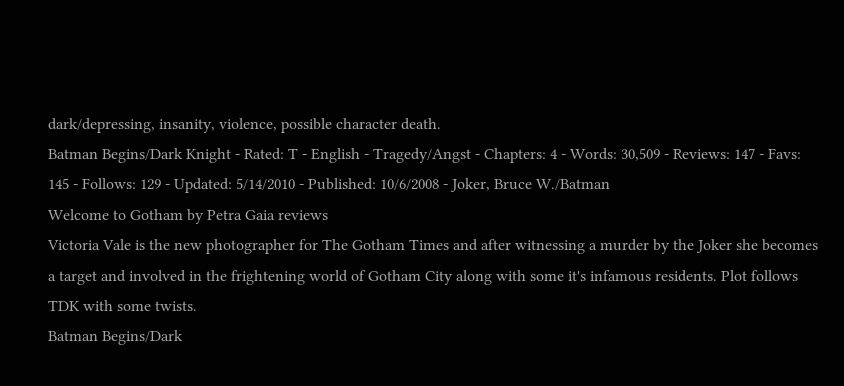dark/depressing, insanity, violence, possible character death.
Batman Begins/Dark Knight - Rated: T - English - Tragedy/Angst - Chapters: 4 - Words: 30,509 - Reviews: 147 - Favs: 145 - Follows: 129 - Updated: 5/14/2010 - Published: 10/6/2008 - Joker, Bruce W./Batman
Welcome to Gotham by Petra Gaia reviews
Victoria Vale is the new photographer for The Gotham Times and after witnessing a murder by the Joker she becomes a target and involved in the frightening world of Gotham City along with some it's infamous residents. Plot follows TDK with some twists.
Batman Begins/Dark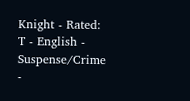Knight - Rated: T - English - Suspense/Crime -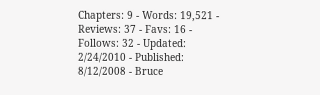Chapters: 9 - Words: 19,521 - Reviews: 37 - Favs: 16 - Follows: 32 - Updated: 2/24/2010 - Published: 8/12/2008 - Bruce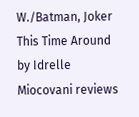W./Batman, Joker
This Time Around by Idrelle Miocovani reviews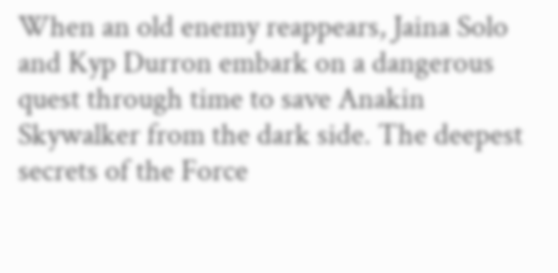When an old enemy reappears, Jaina Solo and Kyp Durron embark on a dangerous quest through time to save Anakin Skywalker from the dark side. The deepest secrets of the Force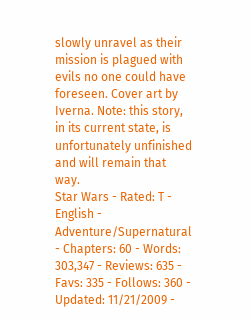slowly unravel as their mission is plagued with evils no one could have foreseen. Cover art by Iverna. Note: this story, in its current state, is unfortunately unfinished and will remain that way.
Star Wars - Rated: T - English - Adventure/Supernatural - Chapters: 60 - Words: 303,347 - Reviews: 635 - Favs: 335 - Follows: 360 - Updated: 11/21/2009 -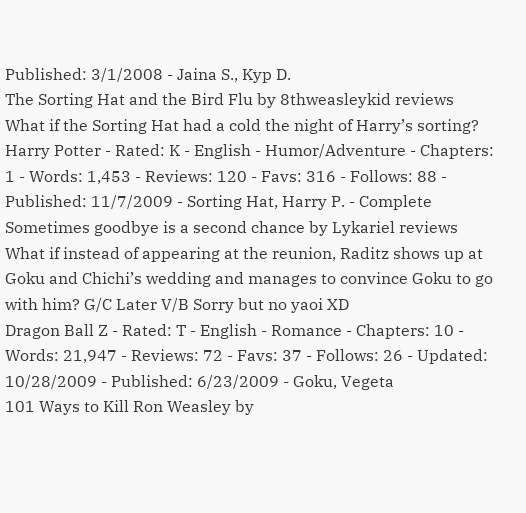Published: 3/1/2008 - Jaina S., Kyp D.
The Sorting Hat and the Bird Flu by 8thweasleykid reviews
What if the Sorting Hat had a cold the night of Harry’s sorting?
Harry Potter - Rated: K - English - Humor/Adventure - Chapters: 1 - Words: 1,453 - Reviews: 120 - Favs: 316 - Follows: 88 - Published: 11/7/2009 - Sorting Hat, Harry P. - Complete
Sometimes goodbye is a second chance by Lykariel reviews
What if instead of appearing at the reunion, Raditz shows up at Goku and Chichi’s wedding and manages to convince Goku to go with him? G/C Later V/B Sorry but no yaoi XD
Dragon Ball Z - Rated: T - English - Romance - Chapters: 10 - Words: 21,947 - Reviews: 72 - Favs: 37 - Follows: 26 - Updated: 10/28/2009 - Published: 6/23/2009 - Goku, Vegeta
101 Ways to Kill Ron Weasley by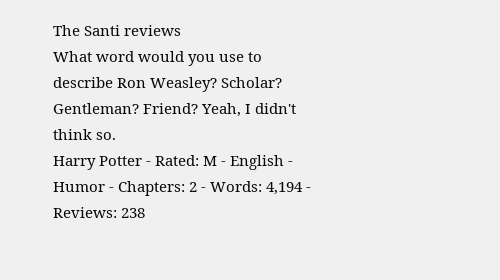The Santi reviews
What word would you use to describe Ron Weasley? Scholar? Gentleman? Friend? Yeah, I didn't think so.
Harry Potter - Rated: M - English - Humor - Chapters: 2 - Words: 4,194 - Reviews: 238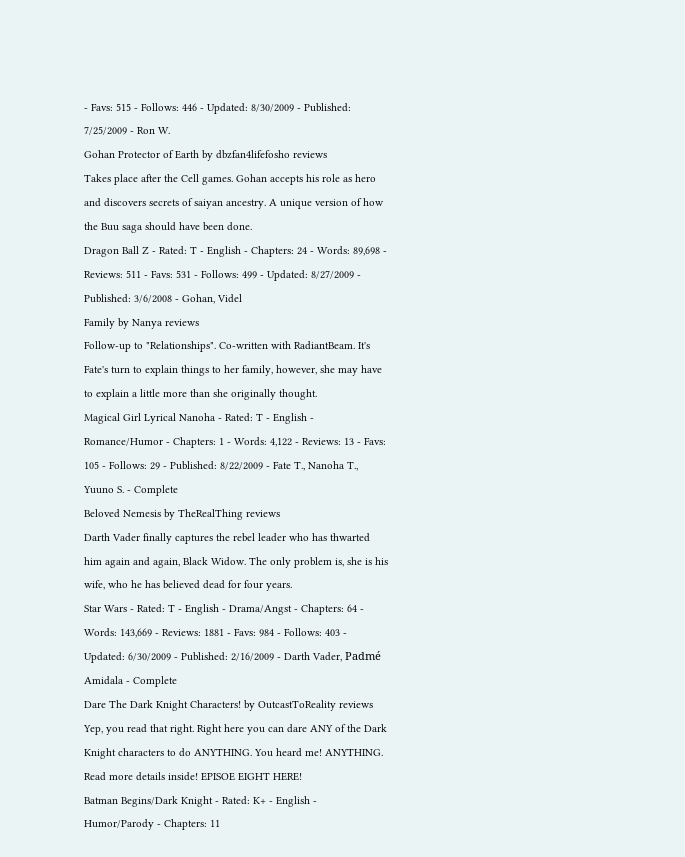- Favs: 515 - Follows: 446 - Updated: 8/30/2009 - Published: 7/25/2009 - Ron W.
Gohan Protector of Earth by dbzfan4lifefosho reviews
Takes place after the Cell games. Gohan accepts his role as hero and discovers secrets of saiyan ancestry. A unique version of how the Buu saga should have been done.
Dragon Ball Z - Rated: T - English - Chapters: 24 - Words: 89,698 - Reviews: 511 - Favs: 531 - Follows: 499 - Updated: 8/27/2009 - Published: 3/6/2008 - Gohan, Videl
Family by Nanya reviews
Follow-up to "Relationships". Co-written with RadiantBeam. It's Fate's turn to explain things to her family, however, she may have to explain a little more than she originally thought.
Magical Girl Lyrical Nanoha - Rated: T - English - Romance/Humor - Chapters: 1 - Words: 4,122 - Reviews: 13 - Favs: 105 - Follows: 29 - Published: 8/22/2009 - Fate T., Nanoha T., Yuuno S. - Complete
Beloved Nemesis by TheRealThing reviews
Darth Vader finally captures the rebel leader who has thwarted him again and again, Black Widow. The only problem is, she is his wife, who he has believed dead for four years.
Star Wars - Rated: T - English - Drama/Angst - Chapters: 64 - Words: 143,669 - Reviews: 1881 - Favs: 984 - Follows: 403 - Updated: 6/30/2009 - Published: 2/16/2009 - Darth Vader, Padmé Amidala - Complete
Dare The Dark Knight Characters! by OutcastToReality reviews
Yep, you read that right. Right here you can dare ANY of the Dark Knight characters to do ANYTHING. You heard me! ANYTHING. Read more details inside! EPISOE EIGHT HERE!
Batman Begins/Dark Knight - Rated: K+ - English - Humor/Parody - Chapters: 11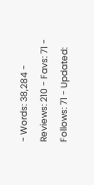- Words: 38,284 - Reviews: 210 - Favs: 71 - Follows: 71 - Updated: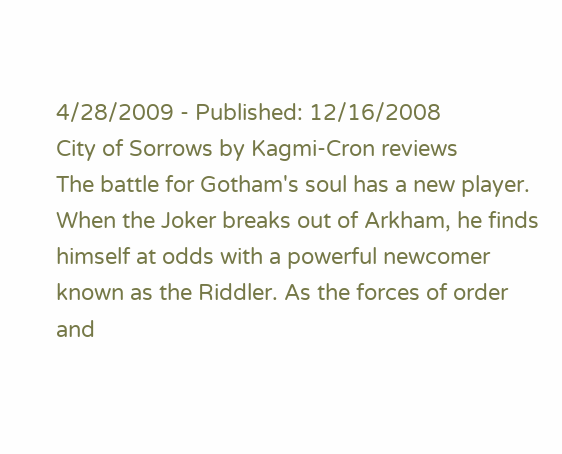4/28/2009 - Published: 12/16/2008
City of Sorrows by Kagmi-Cron reviews
The battle for Gotham's soul has a new player. When the Joker breaks out of Arkham, he finds himself at odds with a powerful newcomer known as the Riddler. As the forces of order and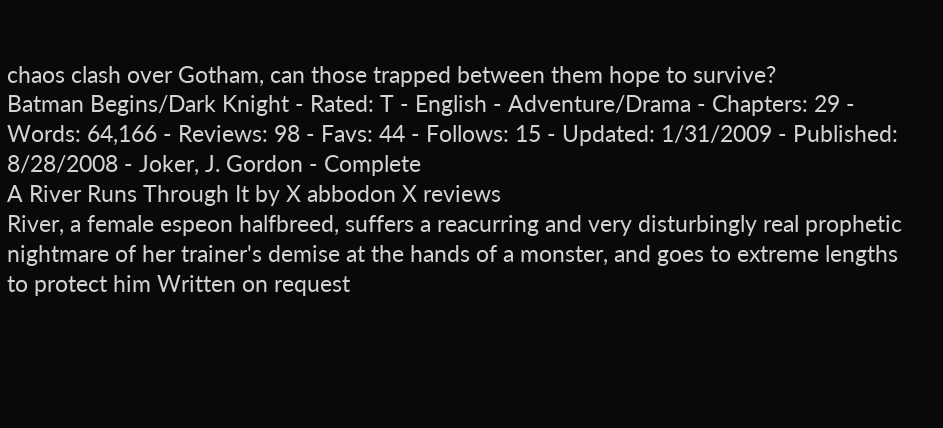chaos clash over Gotham, can those trapped between them hope to survive?
Batman Begins/Dark Knight - Rated: T - English - Adventure/Drama - Chapters: 29 - Words: 64,166 - Reviews: 98 - Favs: 44 - Follows: 15 - Updated: 1/31/2009 - Published: 8/28/2008 - Joker, J. Gordon - Complete
A River Runs Through It by X abbodon X reviews
River, a female espeon halfbreed, suffers a reacurring and very disturbingly real prophetic nightmare of her trainer's demise at the hands of a monster, and goes to extreme lengths to protect him Written on request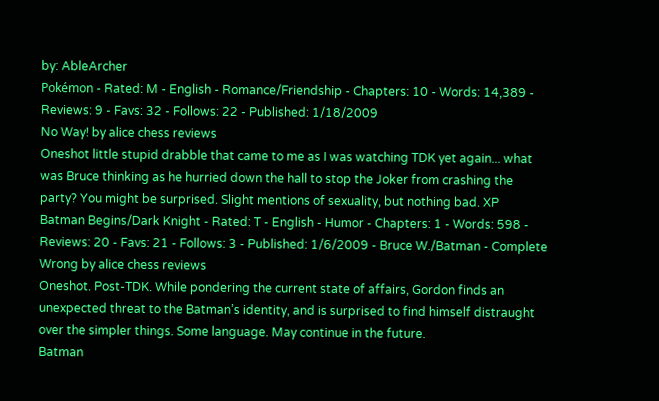by: AbleArcher
Pokémon - Rated: M - English - Romance/Friendship - Chapters: 10 - Words: 14,389 - Reviews: 9 - Favs: 32 - Follows: 22 - Published: 1/18/2009
No Way! by alice chess reviews
Oneshot little stupid drabble that came to me as I was watching TDK yet again... what was Bruce thinking as he hurried down the hall to stop the Joker from crashing the party? You might be surprised. Slight mentions of sexuality, but nothing bad. XP
Batman Begins/Dark Knight - Rated: T - English - Humor - Chapters: 1 - Words: 598 - Reviews: 20 - Favs: 21 - Follows: 3 - Published: 1/6/2009 - Bruce W./Batman - Complete
Wrong by alice chess reviews
Oneshot. Post-TDK. While pondering the current state of affairs, Gordon finds an unexpected threat to the Batman’s identity, and is surprised to find himself distraught over the simpler things. Some language. May continue in the future.
Batman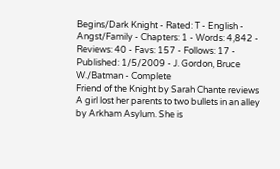Begins/Dark Knight - Rated: T - English - Angst/Family - Chapters: 1 - Words: 4,842 - Reviews: 40 - Favs: 157 - Follows: 17 - Published: 1/5/2009 - J. Gordon, Bruce W./Batman - Complete
Friend of the Knight by Sarah Chante reviews
A girl lost her parents to two bullets in an alley by Arkham Asylum. She is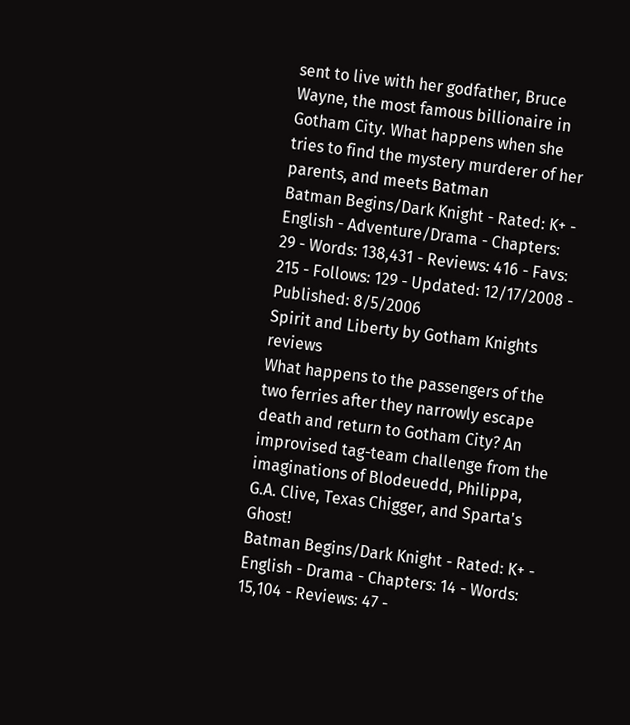sent to live with her godfather, Bruce Wayne, the most famous billionaire in Gotham City. What happens when she tries to find the mystery murderer of her parents, and meets Batman
Batman Begins/Dark Knight - Rated: K+ - English - Adventure/Drama - Chapters: 29 - Words: 138,431 - Reviews: 416 - Favs: 215 - Follows: 129 - Updated: 12/17/2008 - Published: 8/5/2006
Spirit and Liberty by Gotham Knights reviews
What happens to the passengers of the two ferries after they narrowly escape death and return to Gotham City? An improvised tag-team challenge from the imaginations of Blodeuedd, Philippa, G.A. Clive, Texas Chigger, and Sparta's Ghost!
Batman Begins/Dark Knight - Rated: K+ - English - Drama - Chapters: 14 - Words: 15,104 - Reviews: 47 -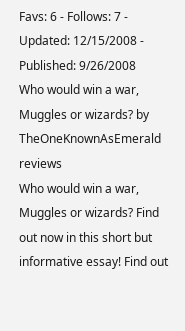Favs: 6 - Follows: 7 - Updated: 12/15/2008 - Published: 9/26/2008
Who would win a war, Muggles or wizards? by TheOneKnownAsEmerald reviews
Who would win a war, Muggles or wizards? Find out now in this short but informative essay! Find out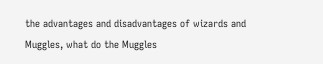the advantages and disadvantages of wizards and Muggles, what do the Muggles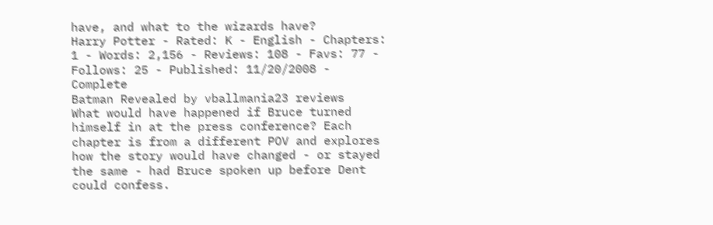have, and what to the wizards have?
Harry Potter - Rated: K - English - Chapters: 1 - Words: 2,156 - Reviews: 108 - Favs: 77 - Follows: 25 - Published: 11/20/2008 - Complete
Batman Revealed by vballmania23 reviews
What would have happened if Bruce turned himself in at the press conference? Each chapter is from a different POV and explores how the story would have changed - or stayed the same - had Bruce spoken up before Dent could confess.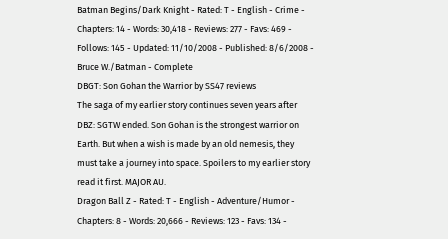Batman Begins/Dark Knight - Rated: T - English - Crime - Chapters: 14 - Words: 30,418 - Reviews: 277 - Favs: 469 - Follows: 145 - Updated: 11/10/2008 - Published: 8/6/2008 - Bruce W./Batman - Complete
DBGT: Son Gohan the Warrior by SS47 reviews
The saga of my earlier story continues seven years after DBZ: SGTW ended. Son Gohan is the strongest warrior on Earth. But when a wish is made by an old nemesis, they must take a journey into space. Spoilers to my earlier story read it first. MAJOR AU.
Dragon Ball Z - Rated: T - English - Adventure/Humor - Chapters: 8 - Words: 20,666 - Reviews: 123 - Favs: 134 -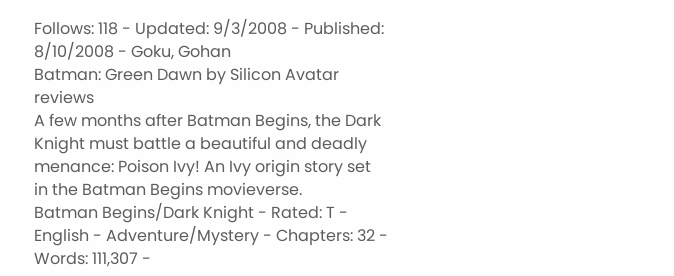Follows: 118 - Updated: 9/3/2008 - Published: 8/10/2008 - Goku, Gohan
Batman: Green Dawn by Silicon Avatar reviews
A few months after Batman Begins, the Dark Knight must battle a beautiful and deadly menance: Poison Ivy! An Ivy origin story set in the Batman Begins movieverse.
Batman Begins/Dark Knight - Rated: T - English - Adventure/Mystery - Chapters: 32 - Words: 111,307 -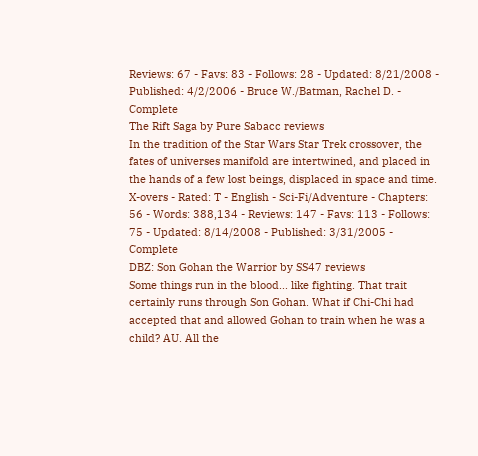Reviews: 67 - Favs: 83 - Follows: 28 - Updated: 8/21/2008 - Published: 4/2/2006 - Bruce W./Batman, Rachel D. - Complete
The Rift Saga by Pure Sabacc reviews
In the tradition of the Star Wars Star Trek crossover, the fates of universes manifold are intertwined, and placed in the hands of a few lost beings, displaced in space and time.
X-overs - Rated: T - English - Sci-Fi/Adventure - Chapters: 56 - Words: 388,134 - Reviews: 147 - Favs: 113 - Follows: 75 - Updated: 8/14/2008 - Published: 3/31/2005 - Complete
DBZ: Son Gohan the Warrior by SS47 reviews
Some things run in the blood... like fighting. That trait certainly runs through Son Gohan. What if Chi-Chi had accepted that and allowed Gohan to train when he was a child? AU. All the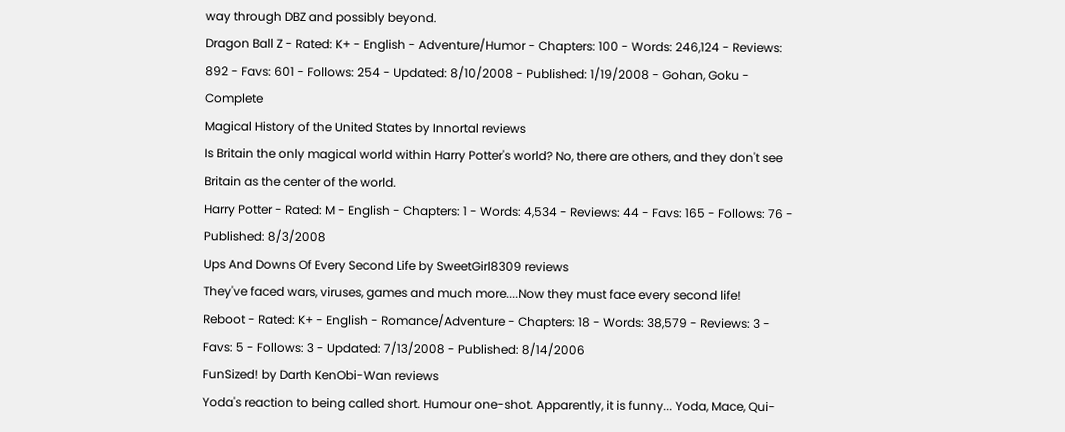way through DBZ and possibly beyond.
Dragon Ball Z - Rated: K+ - English - Adventure/Humor - Chapters: 100 - Words: 246,124 - Reviews: 892 - Favs: 601 - Follows: 254 - Updated: 8/10/2008 - Published: 1/19/2008 - Gohan, Goku - Complete
Magical History of the United States by Innortal reviews
Is Britain the only magical world within Harry Potter's world? No, there are others, and they don't see Britain as the center of the world.
Harry Potter - Rated: M - English - Chapters: 1 - Words: 4,534 - Reviews: 44 - Favs: 165 - Follows: 76 - Published: 8/3/2008
Ups And Downs Of Every Second Life by SweetGirl8309 reviews
They've faced wars, viruses, games and much more....Now they must face every second life!
Reboot - Rated: K+ - English - Romance/Adventure - Chapters: 18 - Words: 38,579 - Reviews: 3 - Favs: 5 - Follows: 3 - Updated: 7/13/2008 - Published: 8/14/2006
FunSized! by Darth KenObi-Wan reviews
Yoda's reaction to being called short. Humour one-shot. Apparently, it is funny... Yoda, Mace, Qui-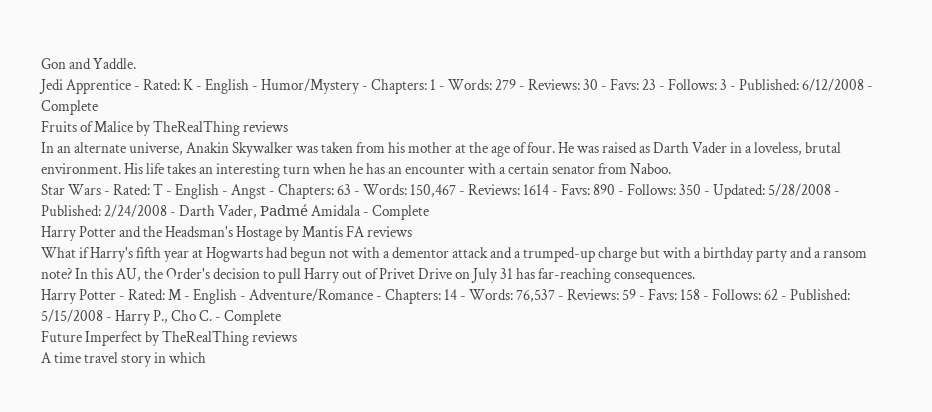Gon and Yaddle.
Jedi Apprentice - Rated: K - English - Humor/Mystery - Chapters: 1 - Words: 279 - Reviews: 30 - Favs: 23 - Follows: 3 - Published: 6/12/2008 - Complete
Fruits of Malice by TheRealThing reviews
In an alternate universe, Anakin Skywalker was taken from his mother at the age of four. He was raised as Darth Vader in a loveless, brutal environment. His life takes an interesting turn when he has an encounter with a certain senator from Naboo.
Star Wars - Rated: T - English - Angst - Chapters: 63 - Words: 150,467 - Reviews: 1614 - Favs: 890 - Follows: 350 - Updated: 5/28/2008 - Published: 2/24/2008 - Darth Vader, Padmé Amidala - Complete
Harry Potter and the Headsman's Hostage by Mantis FA reviews
What if Harry's fifth year at Hogwarts had begun not with a dementor attack and a trumped-up charge but with a birthday party and a ransom note? In this AU, the Order's decision to pull Harry out of Privet Drive on July 31 has far-reaching consequences.
Harry Potter - Rated: M - English - Adventure/Romance - Chapters: 14 - Words: 76,537 - Reviews: 59 - Favs: 158 - Follows: 62 - Published: 5/15/2008 - Harry P., Cho C. - Complete
Future Imperfect by TheRealThing reviews
A time travel story in which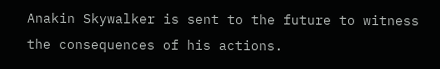Anakin Skywalker is sent to the future to witness the consequences of his actions.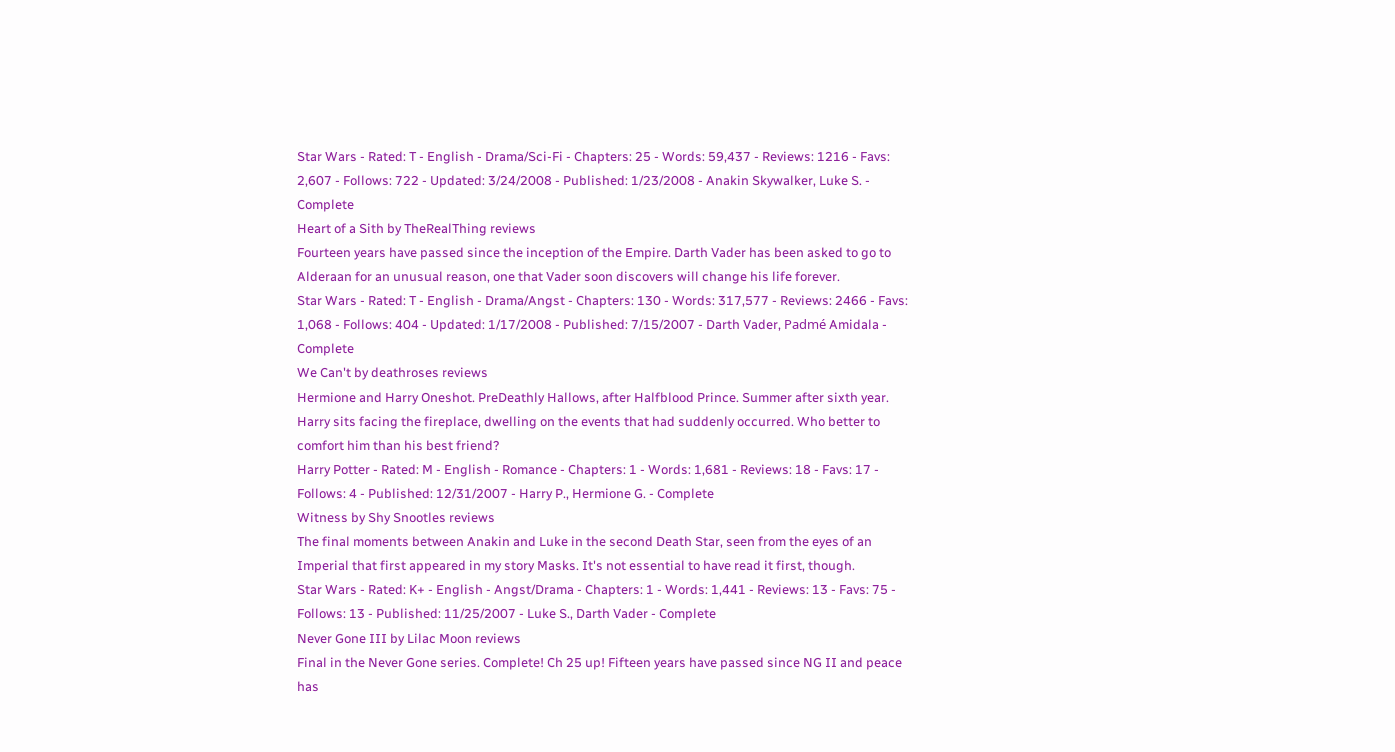Star Wars - Rated: T - English - Drama/Sci-Fi - Chapters: 25 - Words: 59,437 - Reviews: 1216 - Favs: 2,607 - Follows: 722 - Updated: 3/24/2008 - Published: 1/23/2008 - Anakin Skywalker, Luke S. - Complete
Heart of a Sith by TheRealThing reviews
Fourteen years have passed since the inception of the Empire. Darth Vader has been asked to go to Alderaan for an unusual reason, one that Vader soon discovers will change his life forever.
Star Wars - Rated: T - English - Drama/Angst - Chapters: 130 - Words: 317,577 - Reviews: 2466 - Favs: 1,068 - Follows: 404 - Updated: 1/17/2008 - Published: 7/15/2007 - Darth Vader, Padmé Amidala - Complete
We Can't by deathroses reviews
Hermione and Harry Oneshot. PreDeathly Hallows, after Halfblood Prince. Summer after sixth year. Harry sits facing the fireplace, dwelling on the events that had suddenly occurred. Who better to comfort him than his best friend?
Harry Potter - Rated: M - English - Romance - Chapters: 1 - Words: 1,681 - Reviews: 18 - Favs: 17 - Follows: 4 - Published: 12/31/2007 - Harry P., Hermione G. - Complete
Witness by Shy Snootles reviews
The final moments between Anakin and Luke in the second Death Star, seen from the eyes of an Imperial that first appeared in my story Masks. It's not essential to have read it first, though.
Star Wars - Rated: K+ - English - Angst/Drama - Chapters: 1 - Words: 1,441 - Reviews: 13 - Favs: 75 - Follows: 13 - Published: 11/25/2007 - Luke S., Darth Vader - Complete
Never Gone III by Lilac Moon reviews
Final in the Never Gone series. Complete! Ch 25 up! Fifteen years have passed since NG II and peace has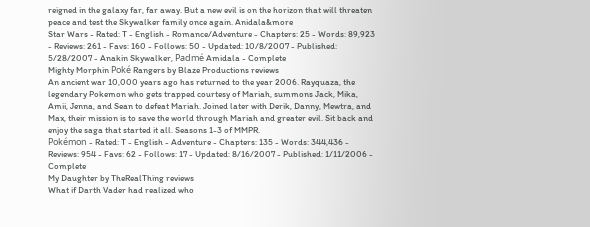reigned in the galaxy far, far away. But a new evil is on the horizon that will threaten peace and test the Skywalker family once again. Anidala&more
Star Wars - Rated: T - English - Romance/Adventure - Chapters: 25 - Words: 89,923 - Reviews: 261 - Favs: 160 - Follows: 50 - Updated: 10/8/2007 - Published: 5/28/2007 - Anakin Skywalker, Padmé Amidala - Complete
Mighty Morphin Poké Rangers by Blaze Productions reviews
An ancient war 10,000 years ago has returned to the year 2006. Rayquaza, the legendary Pokemon who gets trapped courtesy of Mariah, summons Jack, Mika, Amii, Jenna, and Sean to defeat Mariah. Joined later with Derik, Danny, Mewtra, and Max, their mission is to save the world through Mariah and greater evil. Sit back and enjoy the saga that started it all. Seasons 1-3 of MMPR.
Pokémon - Rated: T - English - Adventure - Chapters: 135 - Words: 344,436 - Reviews: 954 - Favs: 62 - Follows: 17 - Updated: 8/16/2007 - Published: 1/11/2006 - Complete
My Daughter by TheRealThing reviews
What if Darth Vader had realized who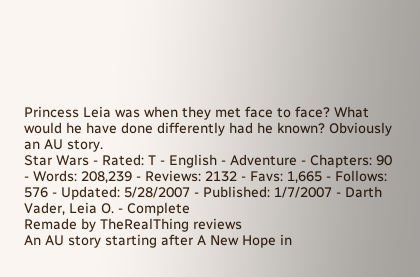Princess Leia was when they met face to face? What would he have done differently had he known? Obviously an AU story.
Star Wars - Rated: T - English - Adventure - Chapters: 90 - Words: 208,239 - Reviews: 2132 - Favs: 1,665 - Follows: 576 - Updated: 5/28/2007 - Published: 1/7/2007 - Darth Vader, Leia O. - Complete
Remade by TheRealThing reviews
An AU story starting after A New Hope in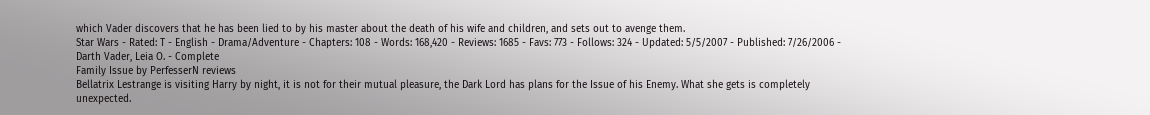which Vader discovers that he has been lied to by his master about the death of his wife and children, and sets out to avenge them.
Star Wars - Rated: T - English - Drama/Adventure - Chapters: 108 - Words: 168,420 - Reviews: 1685 - Favs: 773 - Follows: 324 - Updated: 5/5/2007 - Published: 7/26/2006 - Darth Vader, Leia O. - Complete
Family Issue by PerfesserN reviews
Bellatrix Lestrange is visiting Harry by night, it is not for their mutual pleasure, the Dark Lord has plans for the Issue of his Enemy. What she gets is completely unexpected.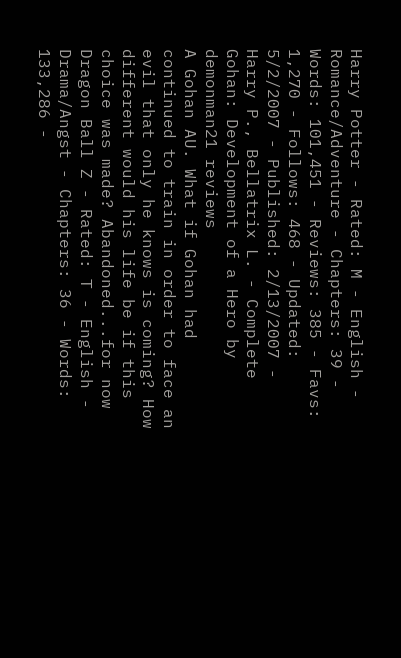Harry Potter - Rated: M - English - Romance/Adventure - Chapters: 39 - Words: 101,451 - Reviews: 385 - Favs: 1,270 - Follows: 468 - Updated: 5/2/2007 - Published: 2/13/2007 - Harry P., Bellatrix L. - Complete
Gohan: Development of a Hero by demonman21 reviews
A Gohan AU. What if Gohan had continued to train in order to face an evil that only he knows is coming? How different would his life be if this choice was made? Abandoned...for now
Dragon Ball Z - Rated: T - English - Drama/Angst - Chapters: 36 - Words: 133,286 -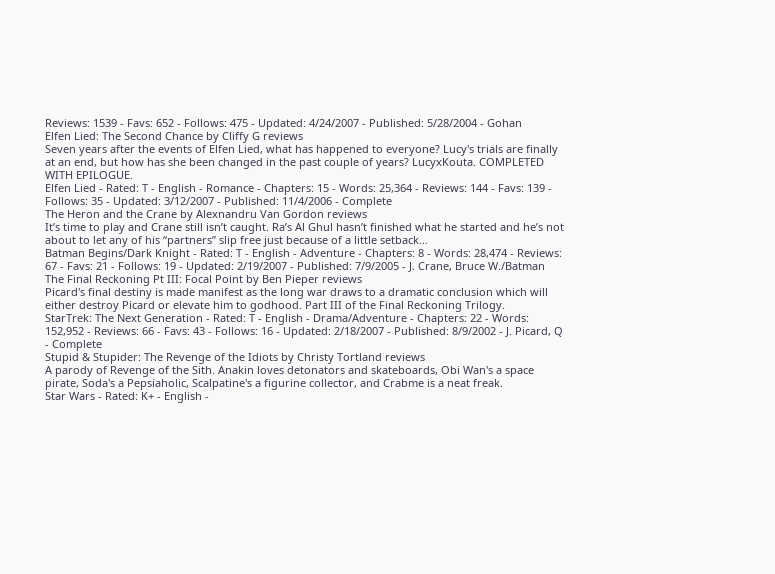Reviews: 1539 - Favs: 652 - Follows: 475 - Updated: 4/24/2007 - Published: 5/28/2004 - Gohan
Elfen Lied: The Second Chance by Cliffy G reviews
Seven years after the events of Elfen Lied, what has happened to everyone? Lucy's trials are finally at an end, but how has she been changed in the past couple of years? LucyxKouta. COMPLETED WITH EPILOGUE.
Elfen Lied - Rated: T - English - Romance - Chapters: 15 - Words: 25,364 - Reviews: 144 - Favs: 139 - Follows: 35 - Updated: 3/12/2007 - Published: 11/4/2006 - Complete
The Heron and the Crane by Alexnandru Van Gordon reviews
It’s time to play and Crane still isn’t caught. Ra’s Al Ghul hasn’t finished what he started and he’s not about to let any of his “partners” slip free just because of a little setback…
Batman Begins/Dark Knight - Rated: T - English - Adventure - Chapters: 8 - Words: 28,474 - Reviews: 67 - Favs: 21 - Follows: 19 - Updated: 2/19/2007 - Published: 7/9/2005 - J. Crane, Bruce W./Batman
The Final Reckoning Pt III: Focal Point by Ben Pieper reviews
Picard's final destiny is made manifest as the long war draws to a dramatic conclusion which will either destroy Picard or elevate him to godhood. Part III of the Final Reckoning Trilogy.
StarTrek: The Next Generation - Rated: T - English - Drama/Adventure - Chapters: 22 - Words: 152,952 - Reviews: 66 - Favs: 43 - Follows: 16 - Updated: 2/18/2007 - Published: 8/9/2002 - J. Picard, Q - Complete
Stupid & Stupider: The Revenge of the Idiots by Christy Tortland reviews
A parody of Revenge of the Sith. Anakin loves detonators and skateboards, Obi Wan's a space pirate, Soda's a Pepsiaholic, Scalpatine's a figurine collector, and Crabme is a neat freak.
Star Wars - Rated: K+ - English -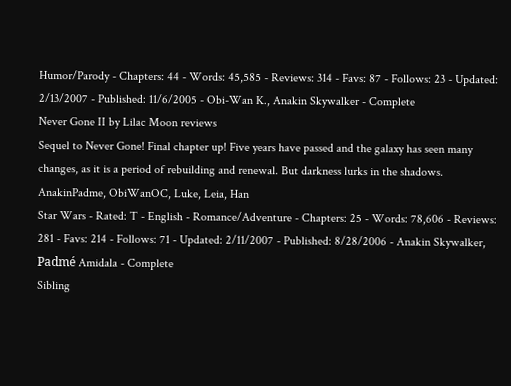Humor/Parody - Chapters: 44 - Words: 45,585 - Reviews: 314 - Favs: 87 - Follows: 23 - Updated: 2/13/2007 - Published: 11/6/2005 - Obi-Wan K., Anakin Skywalker - Complete
Never Gone II by Lilac Moon reviews
Sequel to Never Gone! Final chapter up! Five years have passed and the galaxy has seen many changes, as it is a period of rebuilding and renewal. But darkness lurks in the shadows. AnakinPadme, ObiWanOC, Luke, Leia, Han
Star Wars - Rated: T - English - Romance/Adventure - Chapters: 25 - Words: 78,606 - Reviews: 281 - Favs: 214 - Follows: 71 - Updated: 2/11/2007 - Published: 8/28/2006 - Anakin Skywalker, Padmé Amidala - Complete
Sibling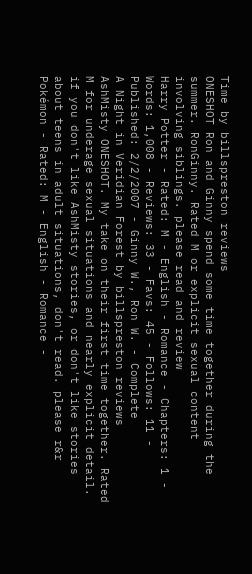Time by billspreston reviews
ONESHOT Ron and Ginny spend some time together during the summer. RonGinny. Rated M or explicit sexual content involving siblings. please read and review
Harry Potter - Rated: M - English - Romance - Chapters: 1 - Words: 1,008 - Reviews: 33 - Favs: 45 - Follows: 11 - Published: 2/2/2007 - Ginny W., Ron W. - Complete
A Night in Veridian Forest by billspreston reviews
AshMisty ONESHOT. My take on their first time together. Rated M for underage sexual situations and nearly explicit detail. if you don't like AshMisty stories, or don't like stories about teens in adult situations, don't read. please r&r
Pokémon - Rated: M - English - Romance -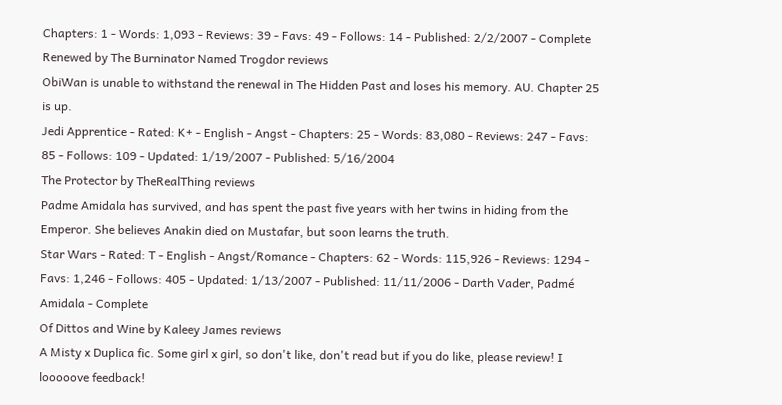Chapters: 1 - Words: 1,093 - Reviews: 39 - Favs: 49 - Follows: 14 - Published: 2/2/2007 - Complete
Renewed by The Burninator Named Trogdor reviews
ObiWan is unable to withstand the renewal in The Hidden Past and loses his memory. AU. Chapter 25 is up.
Jedi Apprentice - Rated: K+ - English - Angst - Chapters: 25 - Words: 83,080 - Reviews: 247 - Favs: 85 - Follows: 109 - Updated: 1/19/2007 - Published: 5/16/2004
The Protector by TheRealThing reviews
Padme Amidala has survived, and has spent the past five years with her twins in hiding from the Emperor. She believes Anakin died on Mustafar, but soon learns the truth.
Star Wars - Rated: T - English - Angst/Romance - Chapters: 62 - Words: 115,926 - Reviews: 1294 - Favs: 1,246 - Follows: 405 - Updated: 1/13/2007 - Published: 11/11/2006 - Darth Vader, Padmé Amidala - Complete
Of Dittos and Wine by Kaleey James reviews
A Misty x Duplica fic. Some girl x girl, so don't like, don't read but if you do like, please review! I looooove feedback!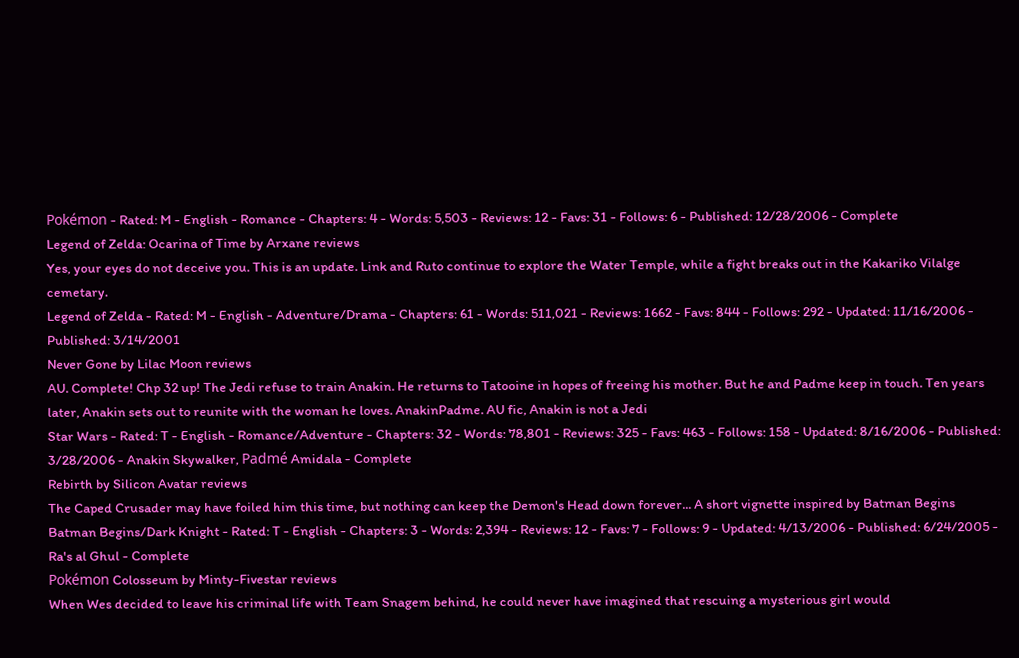Pokémon - Rated: M - English - Romance - Chapters: 4 - Words: 5,503 - Reviews: 12 - Favs: 31 - Follows: 6 - Published: 12/28/2006 - Complete
Legend of Zelda: Ocarina of Time by Arxane reviews
Yes, your eyes do not deceive you. This is an update. Link and Ruto continue to explore the Water Temple, while a fight breaks out in the Kakariko Vilalge cemetary.
Legend of Zelda - Rated: M - English - Adventure/Drama - Chapters: 61 - Words: 511,021 - Reviews: 1662 - Favs: 844 - Follows: 292 - Updated: 11/16/2006 - Published: 3/14/2001
Never Gone by Lilac Moon reviews
AU. Complete! Chp 32 up! The Jedi refuse to train Anakin. He returns to Tatooine in hopes of freeing his mother. But he and Padme keep in touch. Ten years later, Anakin sets out to reunite with the woman he loves. AnakinPadme. AU fic, Anakin is not a Jedi
Star Wars - Rated: T - English - Romance/Adventure - Chapters: 32 - Words: 78,801 - Reviews: 325 - Favs: 463 - Follows: 158 - Updated: 8/16/2006 - Published: 3/28/2006 - Anakin Skywalker, Padmé Amidala - Complete
Rebirth by Silicon Avatar reviews
The Caped Crusader may have foiled him this time, but nothing can keep the Demon's Head down forever... A short vignette inspired by Batman Begins
Batman Begins/Dark Knight - Rated: T - English - Chapters: 3 - Words: 2,394 - Reviews: 12 - Favs: 7 - Follows: 9 - Updated: 4/13/2006 - Published: 6/24/2005 - Ra's al Ghul - Complete
Pokémon Colosseum by Minty-Fivestar reviews
When Wes decided to leave his criminal life with Team Snagem behind, he could never have imagined that rescuing a mysterious girl would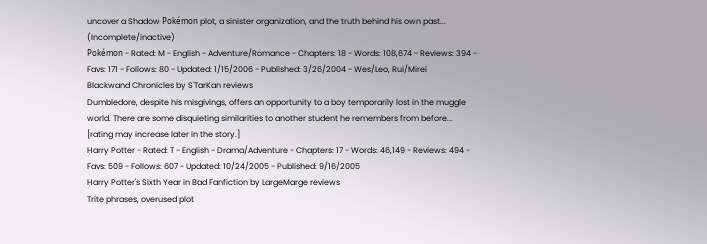uncover a Shadow Pokémon plot, a sinister organization, and the truth behind his own past... (Incomplete/inactive)
Pokémon - Rated: M - English - Adventure/Romance - Chapters: 18 - Words: 108,674 - Reviews: 394 - Favs: 171 - Follows: 80 - Updated: 1/15/2006 - Published: 3/26/2004 - Wes/Leo, Rui/Mirei
Blackwand Chronicles by S'TarKan reviews
Dumbledore, despite his misgivings, offers an opportunity to a boy temporarily lost in the muggle world. There are some disquieting similarities to another student he remembers from before... [rating may increase later in the story.]
Harry Potter - Rated: T - English - Drama/Adventure - Chapters: 17 - Words: 46,149 - Reviews: 494 - Favs: 509 - Follows: 607 - Updated: 10/24/2005 - Published: 9/16/2005
Harry Potter's Sixth Year in Bad Fanfiction by LargeMarge reviews
Trite phrases, overused plot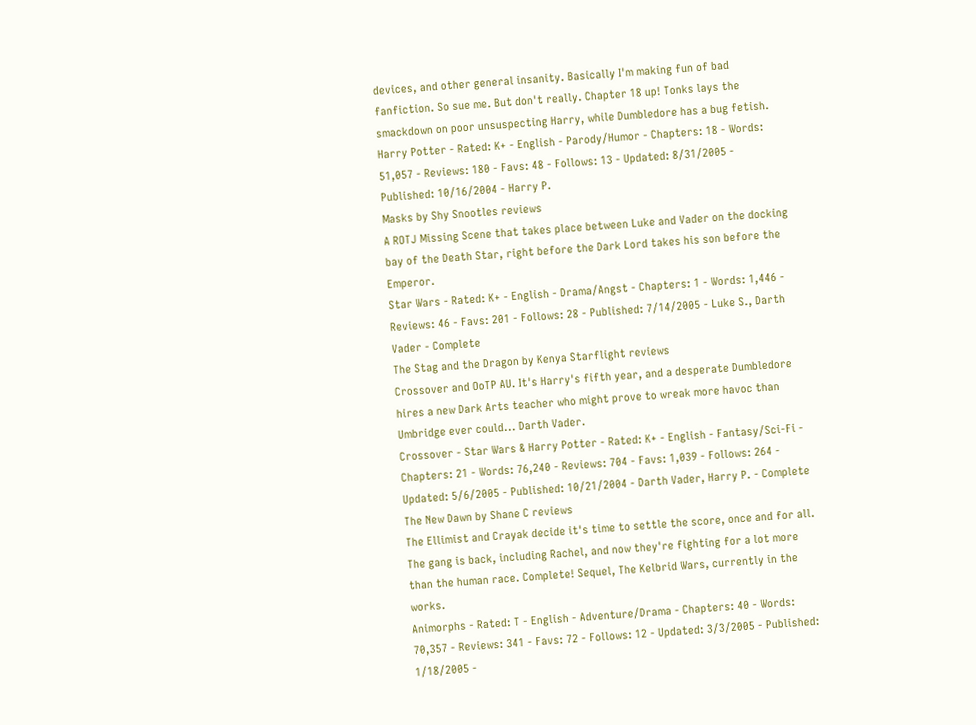devices, and other general insanity. Basically I'm making fun of bad fanfiction. So sue me. But don't really. Chapter 18 up! Tonks lays the smackdown on poor unsuspecting Harry, while Dumbledore has a bug fetish.
Harry Potter - Rated: K+ - English - Parody/Humor - Chapters: 18 - Words: 51,057 - Reviews: 180 - Favs: 48 - Follows: 13 - Updated: 8/31/2005 - Published: 10/16/2004 - Harry P.
Masks by Shy Snootles reviews
A ROTJ Missing Scene that takes place between Luke and Vader on the docking bay of the Death Star, right before the Dark Lord takes his son before the Emperor.
Star Wars - Rated: K+ - English - Drama/Angst - Chapters: 1 - Words: 1,446 - Reviews: 46 - Favs: 201 - Follows: 28 - Published: 7/14/2005 - Luke S., Darth Vader - Complete
The Stag and the Dragon by Kenya Starflight reviews
Crossover and OoTP AU. It's Harry's fifth year, and a desperate Dumbledore hires a new Dark Arts teacher who might prove to wreak more havoc than Umbridge ever could... Darth Vader.
Crossover - Star Wars & Harry Potter - Rated: K+ - English - Fantasy/Sci-Fi - Chapters: 21 - Words: 76,240 - Reviews: 704 - Favs: 1,039 - Follows: 264 - Updated: 5/6/2005 - Published: 10/21/2004 - Darth Vader, Harry P. - Complete
The New Dawn by Shane C reviews
The Ellimist and Crayak decide it's time to settle the score, once and for all. The gang is back, including Rachel, and now they're fighting for a lot more than the human race. Complete! Sequel, The Kelbrid Wars, currently in the works.
Animorphs - Rated: T - English - Adventure/Drama - Chapters: 40 - Words: 70,357 - Reviews: 341 - Favs: 72 - Follows: 12 - Updated: 3/3/2005 - Published: 1/18/2005 -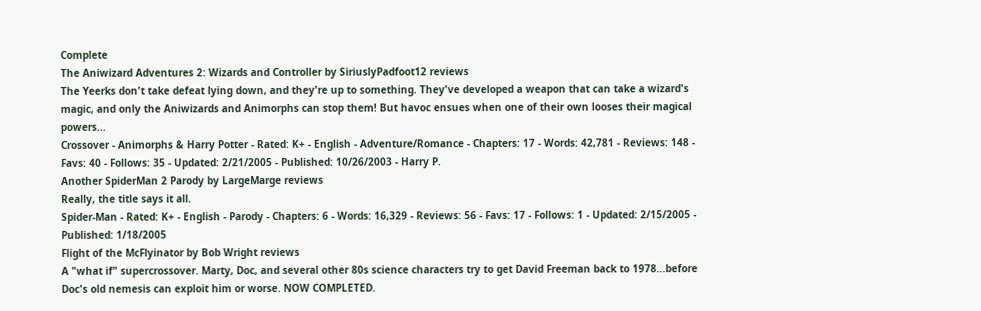Complete
The Aniwizard Adventures 2: Wizards and Controller by SiriuslyPadfoot12 reviews
The Yeerks don't take defeat lying down, and they're up to something. They've developed a weapon that can take a wizard's magic, and only the Aniwizards and Animorphs can stop them! But havoc ensues when one of their own looses their magical powers...
Crossover - Animorphs & Harry Potter - Rated: K+ - English - Adventure/Romance - Chapters: 17 - Words: 42,781 - Reviews: 148 - Favs: 40 - Follows: 35 - Updated: 2/21/2005 - Published: 10/26/2003 - Harry P.
Another SpiderMan 2 Parody by LargeMarge reviews
Really, the title says it all.
Spider-Man - Rated: K+ - English - Parody - Chapters: 6 - Words: 16,329 - Reviews: 56 - Favs: 17 - Follows: 1 - Updated: 2/15/2005 - Published: 1/18/2005
Flight of the McFlyinator by Bob Wright reviews
A "what if" supercrossover. Marty, Doc, and several other 80s science characters try to get David Freeman back to 1978...before Doc's old nemesis can exploit him or worse. NOW COMPLETED.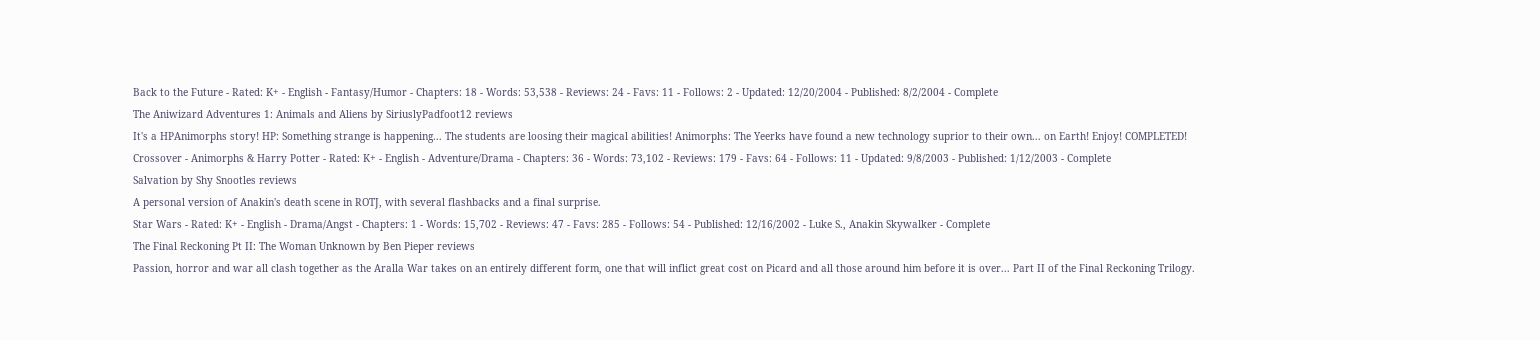Back to the Future - Rated: K+ - English - Fantasy/Humor - Chapters: 18 - Words: 53,538 - Reviews: 24 - Favs: 11 - Follows: 2 - Updated: 12/20/2004 - Published: 8/2/2004 - Complete
The Aniwizard Adventures 1: Animals and Aliens by SiriuslyPadfoot12 reviews
It's a HPAnimorphs story! HP: Something strange is happening... The students are loosing their magical abilities! Animorphs: The Yeerks have found a new technology suprior to their own... on Earth! Enjoy! COMPLETED!
Crossover - Animorphs & Harry Potter - Rated: K+ - English - Adventure/Drama - Chapters: 36 - Words: 73,102 - Reviews: 179 - Favs: 64 - Follows: 11 - Updated: 9/8/2003 - Published: 1/12/2003 - Complete
Salvation by Shy Snootles reviews
A personal version of Anakin's death scene in ROTJ, with several flashbacks and a final surprise.
Star Wars - Rated: K+ - English - Drama/Angst - Chapters: 1 - Words: 15,702 - Reviews: 47 - Favs: 285 - Follows: 54 - Published: 12/16/2002 - Luke S., Anakin Skywalker - Complete
The Final Reckoning Pt II: The Woman Unknown by Ben Pieper reviews
Passion, horror and war all clash together as the Aralla War takes on an entirely different form, one that will inflict great cost on Picard and all those around him before it is over... Part II of the Final Reckoning Trilogy.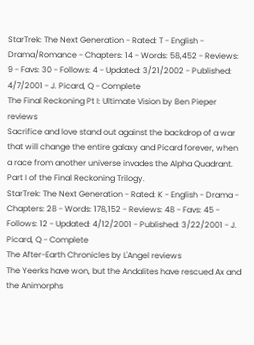StarTrek: The Next Generation - Rated: T - English - Drama/Romance - Chapters: 14 - Words: 58,452 - Reviews: 9 - Favs: 30 - Follows: 4 - Updated: 3/21/2002 - Published: 4/7/2001 - J. Picard, Q - Complete
The Final Reckoning Pt I: Ultimate Vision by Ben Pieper reviews
Sacrifice and love stand out against the backdrop of a war that will change the entire galaxy and Picard forever, when a race from another universe invades the Alpha Quadrant. Part I of the Final Reckoning Trilogy.
StarTrek: The Next Generation - Rated: K - English - Drama - Chapters: 28 - Words: 178,152 - Reviews: 48 - Favs: 45 - Follows: 12 - Updated: 4/12/2001 - Published: 3/22/2001 - J. Picard, Q - Complete
The After-Earth Chronicles by L'Angel reviews
The Yeerks have won, but the Andalites have rescued Ax and the Animorphs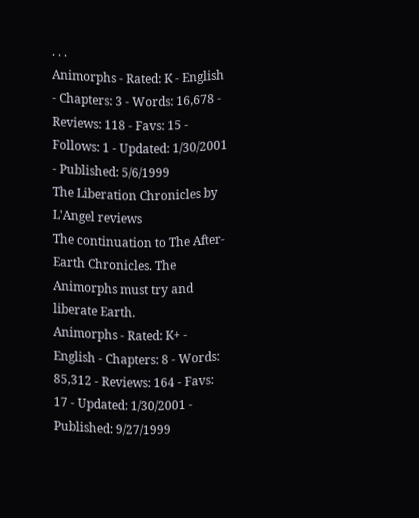. . .
Animorphs - Rated: K - English - Chapters: 3 - Words: 16,678 - Reviews: 118 - Favs: 15 - Follows: 1 - Updated: 1/30/2001 - Published: 5/6/1999
The Liberation Chronicles by L'Angel reviews
The continuation to The After-Earth Chronicles. The Animorphs must try and liberate Earth.
Animorphs - Rated: K+ - English - Chapters: 8 - Words: 85,312 - Reviews: 164 - Favs: 17 - Updated: 1/30/2001 - Published: 9/27/1999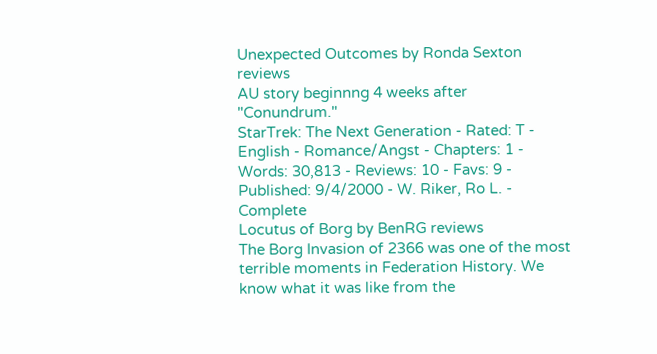Unexpected Outcomes by Ronda Sexton reviews
AU story beginnng 4 weeks after "Conundrum."
StarTrek: The Next Generation - Rated: T - English - Romance/Angst - Chapters: 1 - Words: 30,813 - Reviews: 10 - Favs: 9 - Published: 9/4/2000 - W. Riker, Ro L. - Complete
Locutus of Borg by BenRG reviews
The Borg Invasion of 2366 was one of the most terrible moments in Federation History. We know what it was like from the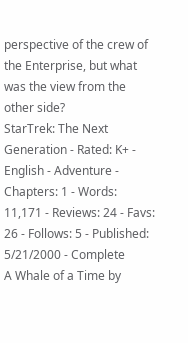perspective of the crew of the Enterprise, but what was the view from the other side?
StarTrek: The Next Generation - Rated: K+ - English - Adventure - Chapters: 1 - Words: 11,171 - Reviews: 24 - Favs: 26 - Follows: 5 - Published: 5/21/2000 - Complete
A Whale of a Time by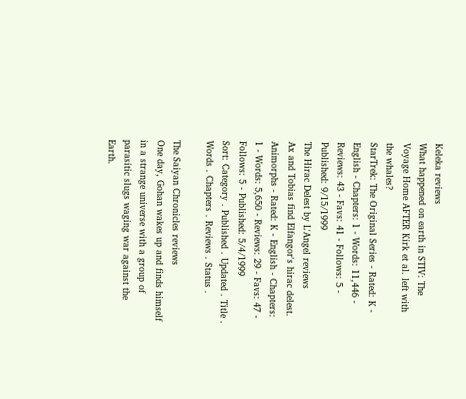Keleka reviews
What happened on earth in STIV: The Voyage Home AFTER Kirk et al. left with the whales?
StarTrek: The Original Series - Rated: K - English - Chapters: 1 - Words: 11,446 - Reviews: 43 - Favs: 41 - Follows: 5 - Published: 9/15/1999
The Hirac Delest by L'Angel reviews
Ax and Tobias find Elfangor's hirac delest.
Animorphs - Rated: K - English - Chapters: 1 - Words: 5,650 - Reviews: 29 - Favs: 47 - Follows: 5 - Published: 5/4/1999
Sort: Category . Published . Updated . Title . Words . Chapters . Reviews . Status .

The Saiyan Chronicles reviews
One day, Gohan wakes up and finds himself in a strange universe with a group of parasitic slugs waging war against the Earth.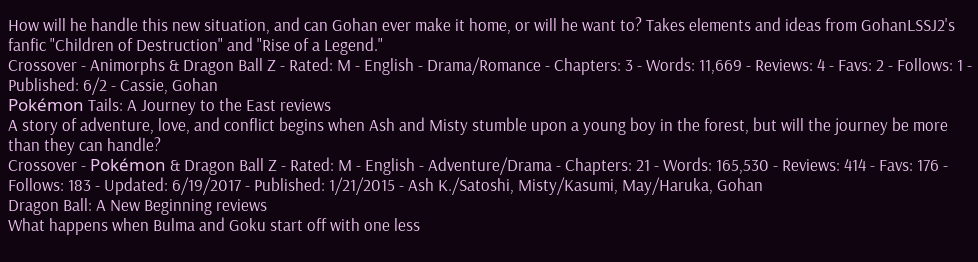How will he handle this new situation, and can Gohan ever make it home, or will he want to? Takes elements and ideas from GohanLSSJ2's fanfic "Children of Destruction" and "Rise of a Legend."
Crossover - Animorphs & Dragon Ball Z - Rated: M - English - Drama/Romance - Chapters: 3 - Words: 11,669 - Reviews: 4 - Favs: 2 - Follows: 1 - Published: 6/2 - Cassie, Gohan
Pokémon Tails: A Journey to the East reviews
A story of adventure, love, and conflict begins when Ash and Misty stumble upon a young boy in the forest, but will the journey be more than they can handle?
Crossover - Pokémon & Dragon Ball Z - Rated: M - English - Adventure/Drama - Chapters: 21 - Words: 165,530 - Reviews: 414 - Favs: 176 - Follows: 183 - Updated: 6/19/2017 - Published: 1/21/2015 - Ash K./Satoshi, Misty/Kasumi, May/Haruka, Gohan
Dragon Ball: A New Beginning reviews
What happens when Bulma and Goku start off with one less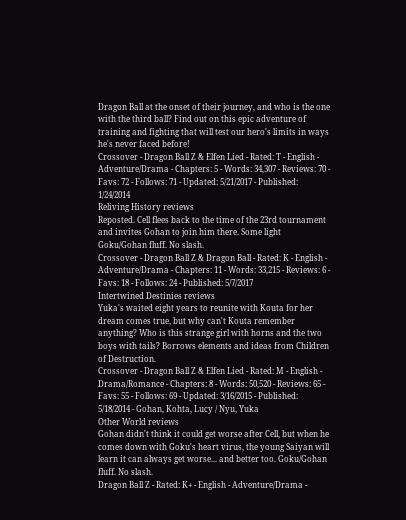Dragon Ball at the onset of their journey, and who is the one with the third ball? Find out on this epic adventure of training and fighting that will test our hero's limits in ways he's never faced before!
Crossover - Dragon Ball Z & Elfen Lied - Rated: T - English - Adventure/Drama - Chapters: 5 - Words: 34,307 - Reviews: 70 - Favs: 72 - Follows: 71 - Updated: 5/21/2017 - Published: 1/24/2014
Reliving History reviews
Reposted. Cell flees back to the time of the 23rd tournament and invites Gohan to join him there. Some light Goku/Gohan fluff. No slash.
Crossover - Dragon Ball Z & Dragon Ball - Rated: K - English - Adventure/Drama - Chapters: 11 - Words: 33,215 - Reviews: 6 - Favs: 18 - Follows: 24 - Published: 5/7/2017
Intertwined Destinies reviews
Yuka's waited eight years to reunite with Kouta for her dream comes true, but why can't Kouta remember anything? Who is this strange girl with horns and the two boys with tails? Borrows elements and ideas from Children of Destruction.
Crossover - Dragon Ball Z & Elfen Lied - Rated: M - English - Drama/Romance - Chapters: 8 - Words: 50,520 - Reviews: 65 - Favs: 55 - Follows: 69 - Updated: 3/16/2015 - Published: 5/18/2014 - Gohan, Kohta, Lucy / Nyu, Yuka
Other World reviews
Gohan didn't think it could get worse after Cell, but when he comes down with Goku's heart virus, the young Saiyan will learn it can always get worse... and better too. Goku/Gohan fluff. No slash.
Dragon Ball Z - Rated: K+ - English - Adventure/Drama -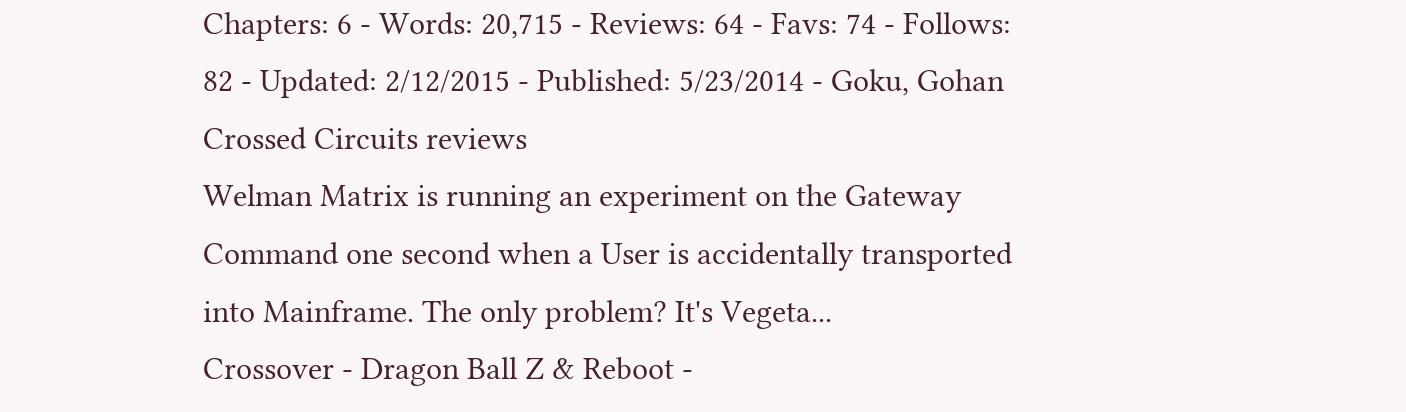Chapters: 6 - Words: 20,715 - Reviews: 64 - Favs: 74 - Follows: 82 - Updated: 2/12/2015 - Published: 5/23/2014 - Goku, Gohan
Crossed Circuits reviews
Welman Matrix is running an experiment on the Gateway Command one second when a User is accidentally transported into Mainframe. The only problem? It's Vegeta...
Crossover - Dragon Ball Z & Reboot -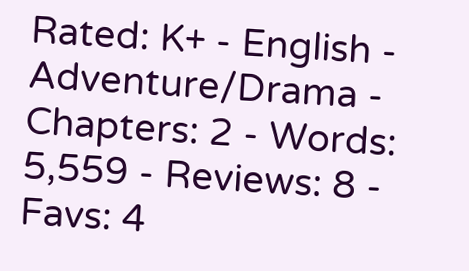Rated: K+ - English - Adventure/Drama - Chapters: 2 - Words: 5,559 - Reviews: 8 - Favs: 4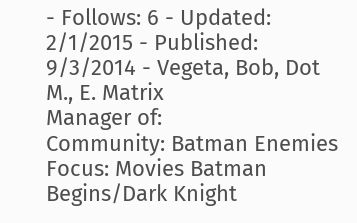- Follows: 6 - Updated: 2/1/2015 - Published: 9/3/2014 - Vegeta, Bob, Dot M., E. Matrix
Manager of:
Community: Batman Enemies
Focus: Movies Batman Begins/Dark Knight